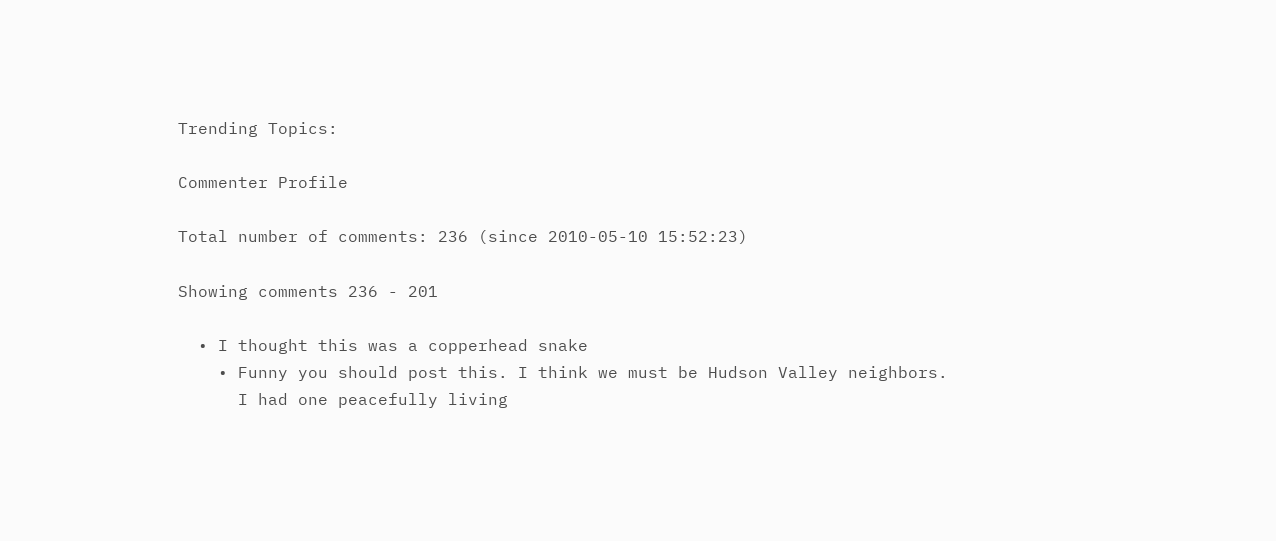Trending Topics:

Commenter Profile

Total number of comments: 236 (since 2010-05-10 15:52:23)

Showing comments 236 - 201

  • I thought this was a copperhead snake
    • Funny you should post this. I think we must be Hudson Valley neighbors.
      I had one peacefully living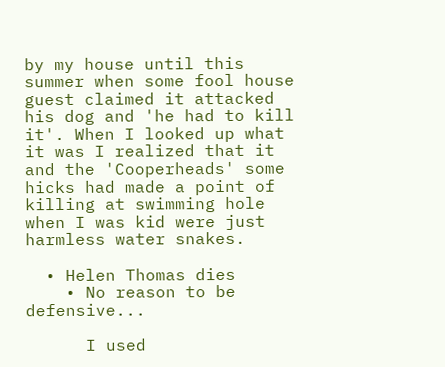by my house until this summer when some fool house guest claimed it attacked his dog and 'he had to kill it'. When I looked up what it was I realized that it and the 'Cooperheads' some hicks had made a point of killing at swimming hole when I was kid were just harmless water snakes.

  • Helen Thomas dies
    • No reason to be defensive...

      I used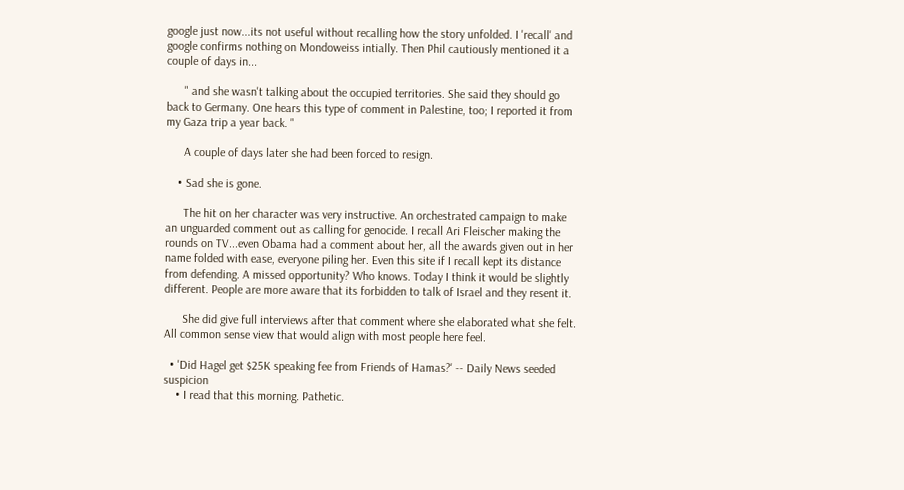google just now...its not useful without recalling how the story unfolded. I 'recall' and google confirms nothing on Mondoweiss intially. Then Phil cautiously mentioned it a couple of days in...

      " and she wasn't talking about the occupied territories. She said they should go back to Germany. One hears this type of comment in Palestine, too; I reported it from my Gaza trip a year back. "

      A couple of days later she had been forced to resign.

    • Sad she is gone.

      The hit on her character was very instructive. An orchestrated campaign to make an unguarded comment out as calling for genocide. I recall Ari Fleischer making the rounds on TV...even Obama had a comment about her, all the awards given out in her name folded with ease, everyone piling her. Even this site if I recall kept its distance from defending. A missed opportunity? Who knows. Today I think it would be slightly different. People are more aware that its forbidden to talk of Israel and they resent it.

      She did give full interviews after that comment where she elaborated what she felt. All common sense view that would align with most people here feel.

  • 'Did Hagel get $25K speaking fee from Friends of Hamas?' -- Daily News seeded suspicion
    • I read that this morning. Pathetic.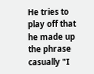He tries to play off that he made up the phrase casually "I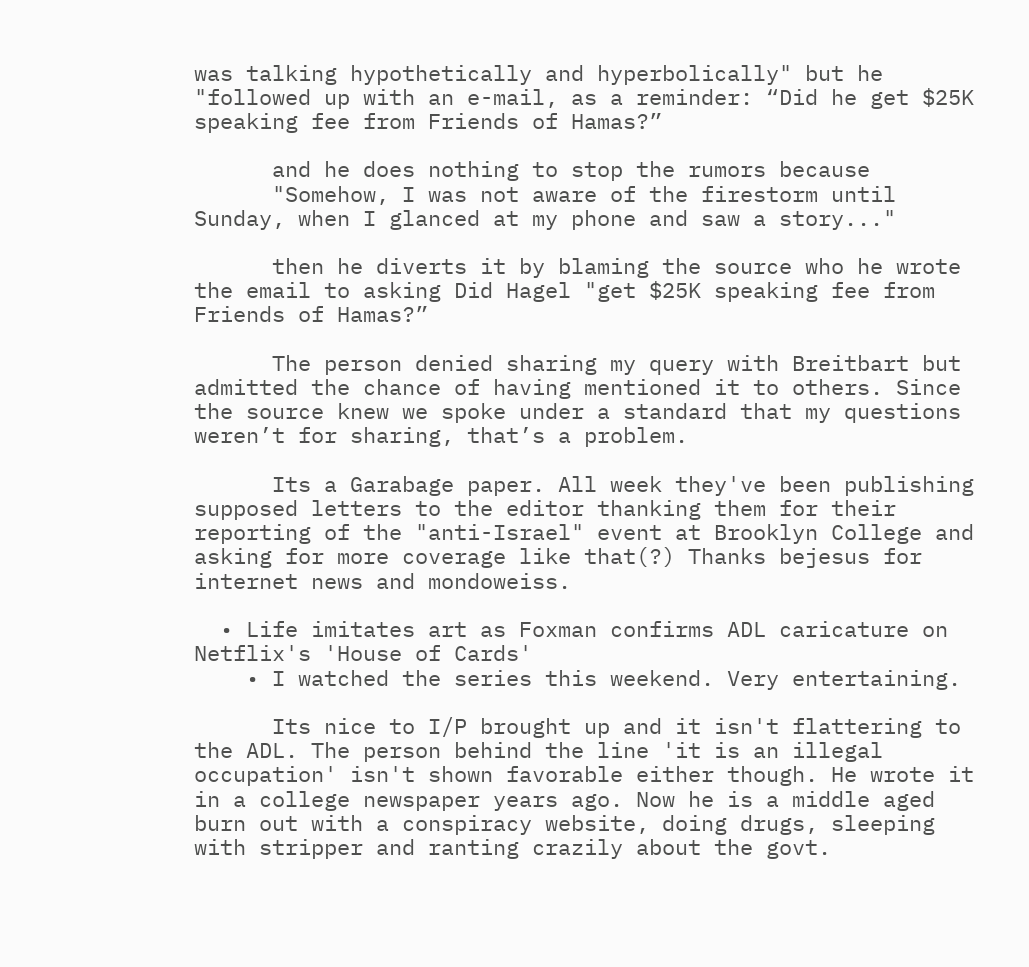was talking hypothetically and hyperbolically" but he "followed up with an e-mail, as a reminder: “Did he get $25K speaking fee from Friends of Hamas?”

      and he does nothing to stop the rumors because
      "Somehow, I was not aware of the firestorm until Sunday, when I glanced at my phone and saw a story..."

      then he diverts it by blaming the source who he wrote the email to asking Did Hagel "get $25K speaking fee from Friends of Hamas?”

      The person denied sharing my query with Breitbart but admitted the chance of having mentioned it to others. Since the source knew we spoke under a standard that my questions weren’t for sharing, that’s a problem.

      Its a Garabage paper. All week they've been publishing supposed letters to the editor thanking them for their reporting of the "anti-Israel" event at Brooklyn College and asking for more coverage like that(?) Thanks bejesus for internet news and mondoweiss.

  • Life imitates art as Foxman confirms ADL caricature on Netflix's 'House of Cards'
    • I watched the series this weekend. Very entertaining.

      Its nice to I/P brought up and it isn't flattering to the ADL. The person behind the line 'it is an illegal occupation' isn't shown favorable either though. He wrote it in a college newspaper years ago. Now he is a middle aged burn out with a conspiracy website, doing drugs, sleeping with stripper and ranting crazily about the govt.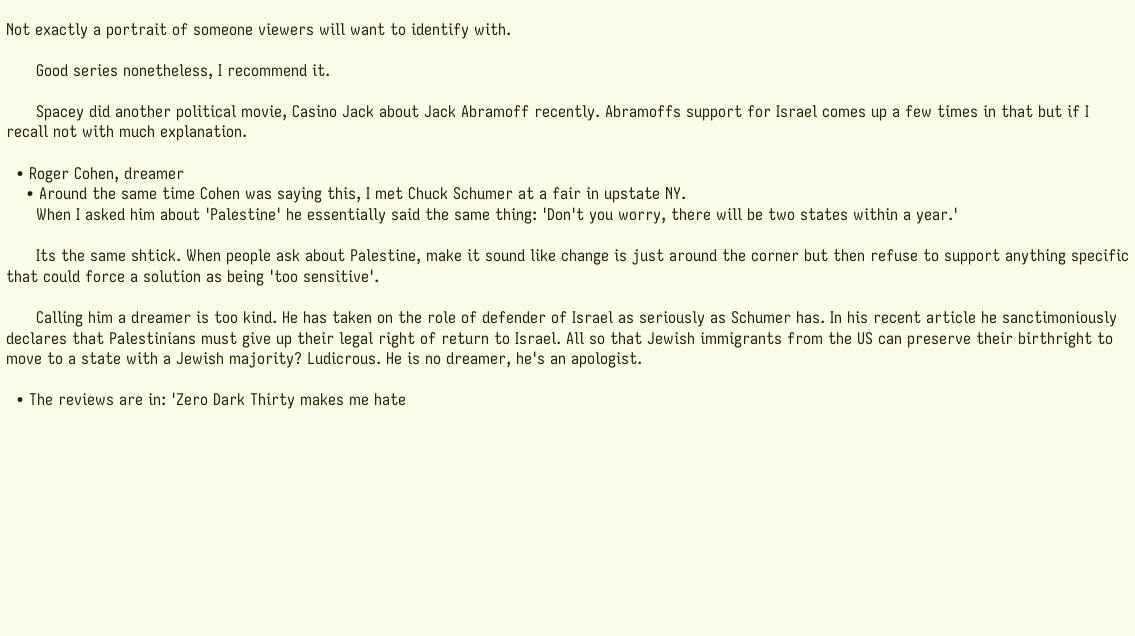Not exactly a portrait of someone viewers will want to identify with.

      Good series nonetheless, I recommend it.

      Spacey did another political movie, Casino Jack about Jack Abramoff recently. Abramoffs support for Israel comes up a few times in that but if I recall not with much explanation.

  • Roger Cohen, dreamer
    • Around the same time Cohen was saying this, I met Chuck Schumer at a fair in upstate NY.
      When I asked him about 'Palestine' he essentially said the same thing: 'Don't you worry, there will be two states within a year.'

      Its the same shtick. When people ask about Palestine, make it sound like change is just around the corner but then refuse to support anything specific that could force a solution as being 'too sensitive'.

      Calling him a dreamer is too kind. He has taken on the role of defender of Israel as seriously as Schumer has. In his recent article he sanctimoniously declares that Palestinians must give up their legal right of return to Israel. All so that Jewish immigrants from the US can preserve their birthright to move to a state with a Jewish majority? Ludicrous. He is no dreamer, he's an apologist.

  • The reviews are in: 'Zero Dark Thirty makes me hate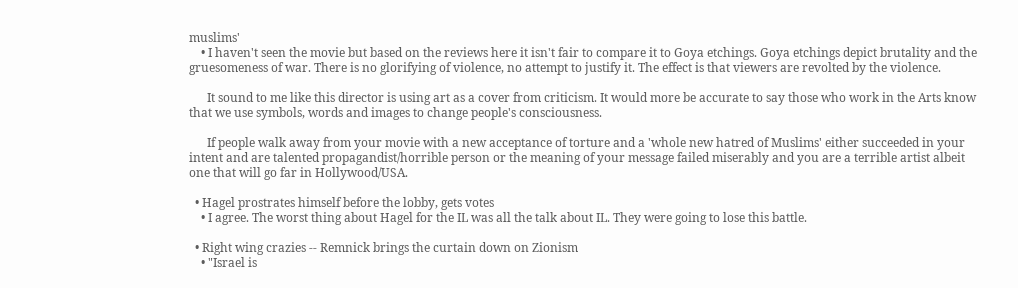muslims'
    • I haven't seen the movie but based on the reviews here it isn't fair to compare it to Goya etchings. Goya etchings depict brutality and the gruesomeness of war. There is no glorifying of violence, no attempt to justify it. The effect is that viewers are revolted by the violence.

      It sound to me like this director is using art as a cover from criticism. It would more be accurate to say those who work in the Arts know that we use symbols, words and images to change people's consciousness.

      If people walk away from your movie with a new acceptance of torture and a 'whole new hatred of Muslims' either succeeded in your intent and are talented propagandist/horrible person or the meaning of your message failed miserably and you are a terrible artist albeit one that will go far in Hollywood/USA.

  • Hagel prostrates himself before the lobby, gets votes
    • I agree. The worst thing about Hagel for the IL was all the talk about IL. They were going to lose this battle.

  • Right wing crazies -- Remnick brings the curtain down on Zionism
    • "Israel is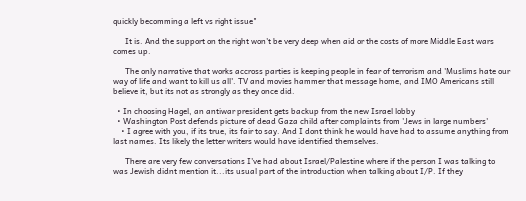quickly becomming a left vs right issue"

      It is. And the support on the right won't be very deep when aid or the costs of more Middle East wars comes up.

      The only narrative that works accross parties is keeping people in fear of terrorism and 'Muslims hate our way of life and want to kill us all'. TV and movies hammer that message home, and IMO Americans still believe it, but its not as strongly as they once did.

  • In choosing Hagel, an antiwar president gets backup from the new Israel lobby
  • Washington Post defends picture of dead Gaza child after complaints from 'Jews in large numbers'
    • I agree with you, if its true, its fair to say. And I dont think he would have had to assume anything from last names. Its likely the letter writers would have identified themselves.

      There are very few conversations I've had about Israel/Palestine where if the person I was talking to was Jewish didnt mention it...its usual part of the introduction when talking about I/P. If they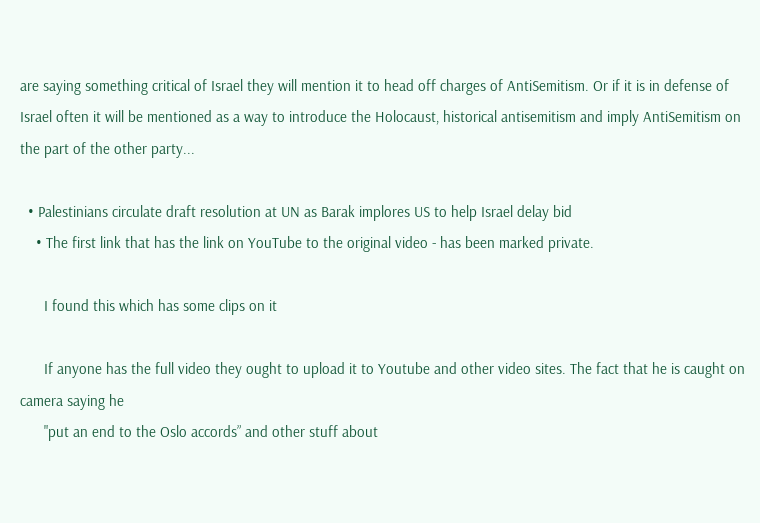are saying something critical of Israel they will mention it to head off charges of AntiSemitism. Or if it is in defense of Israel often it will be mentioned as a way to introduce the Holocaust, historical antisemitism and imply AntiSemitism on the part of the other party...

  • Palestinians circulate draft resolution at UN as Barak implores US to help Israel delay bid
    • The first link that has the link on YouTube to the original video - has been marked private.

      I found this which has some clips on it

      If anyone has the full video they ought to upload it to Youtube and other video sites. The fact that he is caught on camera saying he
      "put an end to the Oslo accords” and other stuff about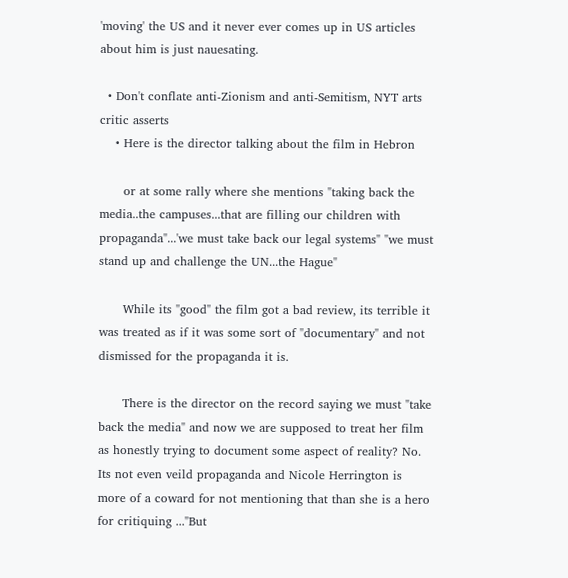'moving' the US and it never ever comes up in US articles about him is just nauesating.

  • Don't conflate anti-Zionism and anti-Semitism, NYT arts critic asserts
    • Here is the director talking about the film in Hebron

      or at some rally where she mentions "taking back the media..the campuses...that are filling our children with propaganda"...'we must take back our legal systems" "we must stand up and challenge the UN...the Hague"

      While its "good" the film got a bad review, its terrible it was treated as if it was some sort of "documentary" and not dismissed for the propaganda it is.

      There is the director on the record saying we must "take back the media" and now we are supposed to treat her film as honestly trying to document some aspect of reality? No. Its not even veild propaganda and Nicole Herrington is more of a coward for not mentioning that than she is a hero for critiquing ..."But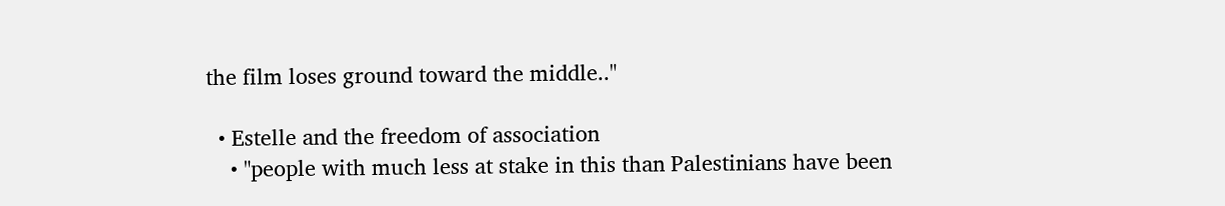the film loses ground toward the middle.."

  • Estelle and the freedom of association
    • "people with much less at stake in this than Palestinians have been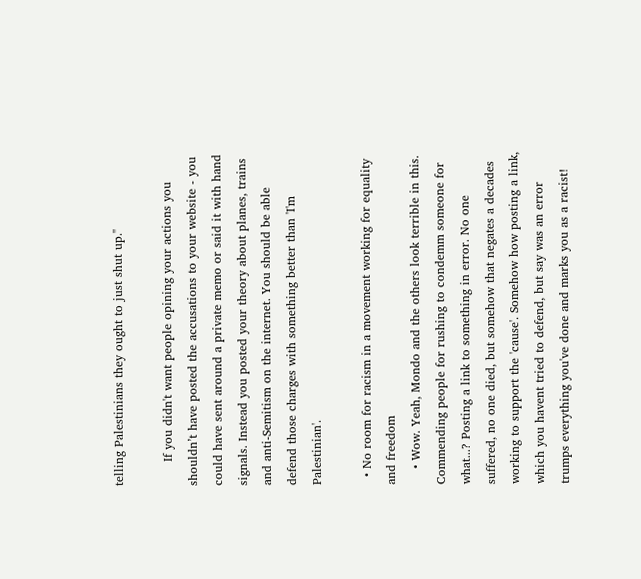telling Palestinians they ought to just shut up."

      If you didn't want people opining your actions you shouldn’t have posted the accusations to your website - you could have sent around a private memo or said it with hand signals. Instead you posted your theory about planes, trains and anti-Semitism on the internet. You should be able defend those charges with something better than 'I'm Palestinian'.

  • No room for racism in a movement working for equality and freedom
    • Wow. Yeah, Mondo and the others look terrible in this. Commending people for rushing to condemm someone for what...? Posting a link to something in error. No one suffered, no one died, but somehow that negates a decades working to support the 'cause'. Somehow how posting a link, which you havent tried to defend, but say was an error trumps everything you've done and marks you as a racist!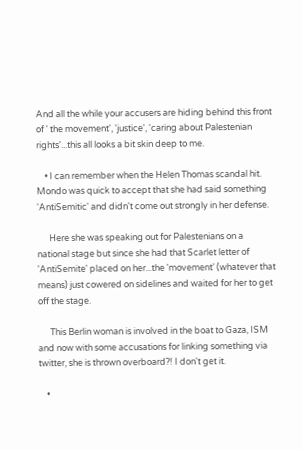And all the while your accusers are hiding behind this front of ' the movement', 'justice', 'caring about Palestenian rights'...this all looks a bit skin deep to me.

    • I can remember when the Helen Thomas scandal hit. Mondo was quick to accept that she had said something 'AntiSemitic' and didn't come out strongly in her defense.

      Here she was speaking out for Palestenians on a national stage but since she had that Scarlet letter of 'AntiSemite' placed on her...the 'movement' (whatever that means) just cowered on sidelines and waited for her to get off the stage.

      This Berlin woman is involved in the boat to Gaza, ISM and now with some accusations for linking something via twitter, she is thrown overboard?! I don't get it.

    •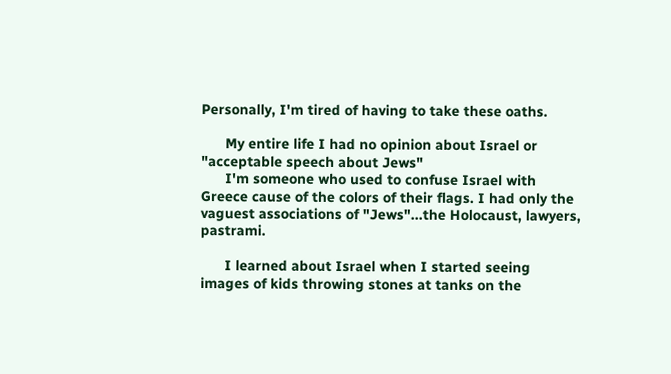Personally, I'm tired of having to take these oaths.

      My entire life I had no opinion about Israel or "acceptable speech about Jews"
      I'm someone who used to confuse Israel with Greece cause of the colors of their flags. I had only the vaguest associations of "Jews"...the Holocaust, lawyers, pastrami.

      I learned about Israel when I started seeing images of kids throwing stones at tanks on the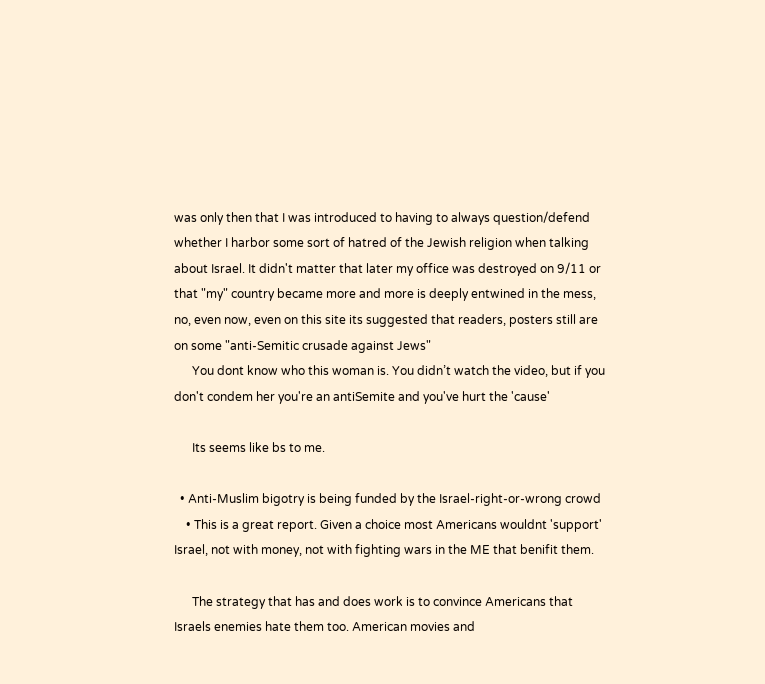was only then that I was introduced to having to always question/defend whether I harbor some sort of hatred of the Jewish religion when talking about Israel. It didn't matter that later my office was destroyed on 9/11 or that "my" country became more and more is deeply entwined in the mess, no, even now, even on this site its suggested that readers, posters still are on some "anti-Semitic crusade against Jews"
      You dont know who this woman is. You didn’t watch the video, but if you don't condem her you're an antiSemite and you've hurt the 'cause'

      Its seems like bs to me.

  • Anti-Muslim bigotry is being funded by the Israel-right-or-wrong crowd
    • This is a great report. Given a choice most Americans wouldnt 'support' Israel, not with money, not with fighting wars in the ME that benifit them.

      The strategy that has and does work is to convince Americans that Israels enemies hate them too. American movies and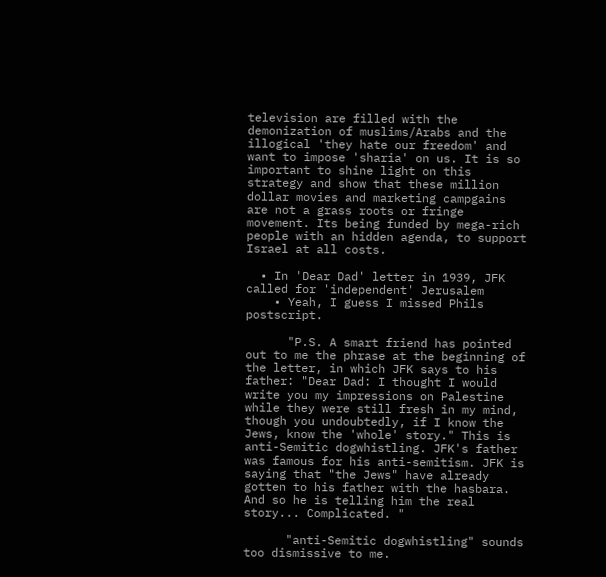television are filled with the demonization of muslims/Arabs and the illogical 'they hate our freedom' and want to impose 'sharia' on us. It is so important to shine light on this strategy and show that these million dollar movies and marketing campgains are not a grass roots or fringe movement. Its being funded by mega-rich people with an hidden agenda, to support Israel at all costs.

  • In 'Dear Dad' letter in 1939, JFK called for 'independent' Jerusalem
    • Yeah, I guess I missed Phils postscript.

      "P.S. A smart friend has pointed out to me the phrase at the beginning of the letter, in which JFK says to his father: "Dear Dad: I thought I would write you my impressions on Palestine while they were still fresh in my mind, though you undoubtedly, if I know the Jews, know the 'whole' story." This is anti-Semitic dogwhistling. JFK's father was famous for his anti-semitism. JFK is saying that "the Jews" have already gotten to his father with the hasbara. And so he is telling him the real story... Complicated. "

      "anti-Semitic dogwhistling" sounds too dismissive to me.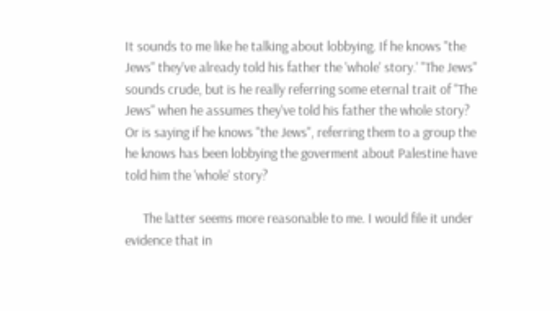It sounds to me like he talking about lobbying. If he knows "the Jews" they've already told his father the 'whole' story.' "The Jews" sounds crude, but is he really referring some eternal trait of "The Jews" when he assumes they've told his father the whole story? Or is saying if he knows "the Jews", referring them to a group the he knows has been lobbying the goverment about Palestine have told him the 'whole' story?

      The latter seems more reasonable to me. I would file it under evidence that in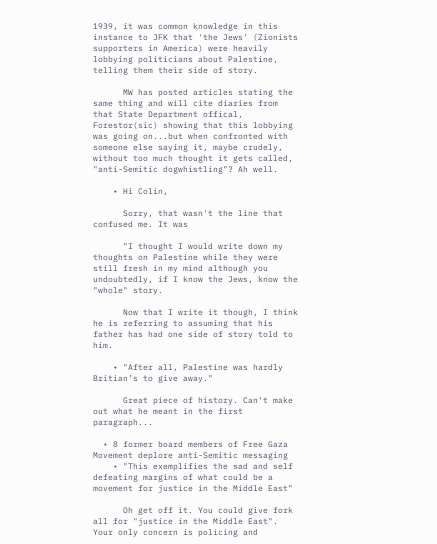1939, it was common knowledge in this instance to JFK that 'the Jews' (Zionists supporters in America) were heavily lobbying politicians about Palestine, telling them their side of story.

      MW has posted articles stating the same thing and will cite diaries from that State Department offical, Forestor(sic) showing that this lobbying was going on...but when confronted with someone else saying it, maybe crudely, without too much thought it gets called, "anti-Semitic dogwhistling"? Ah well.

    • Hi Colin,

      Sorry, that wasn't the line that confused me. It was

      "I thought I would write down my thoughts on Palestine while they were still fresh in my mind although you undoubtedly, if I know the Jews, know the "whole" story.

      Now that I write it though, I think he is referring to assuming that his father has had one side of story told to him.

    • "After all, Palestine was hardly Britian’s to give away."

      Great piece of history. Can't make out what he meant in the first paragraph...

  • 8 former board members of Free Gaza Movement deplore anti-Semitic messaging
    • "This exemplifies the sad and self defeating margins of what could be a movement for justice in the Middle East"

      Oh get off it. You could give fork all for "justice in the Middle East". Your only concern is policing and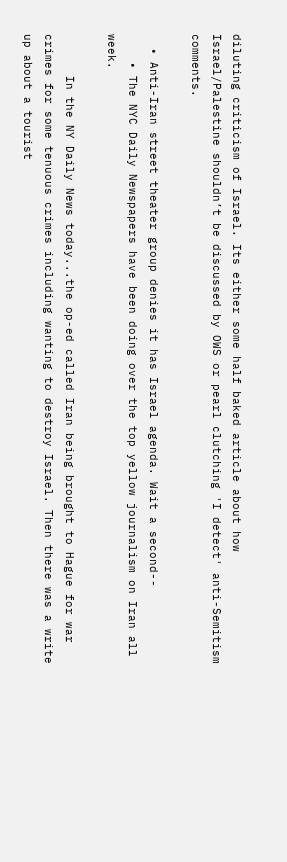diluting criticism of Israel. Its either some half baked article about how Israel/Palestine shouldn’t be discussed by OWS or pearl clutching 'I detect' anti-Semitism comments.

  • Anti-Iran street theater group denies it has Israel agenda. Wait a second--
    • The NYC Daily Newspapers have been doing over the top yellow journalism on Iran all week.

      In the NY Daily News today...the op-ed called Iran being brought to Hague for war crimes for some tenuous crimes including wanting to destroy Israel. Then there was a write up about a tourist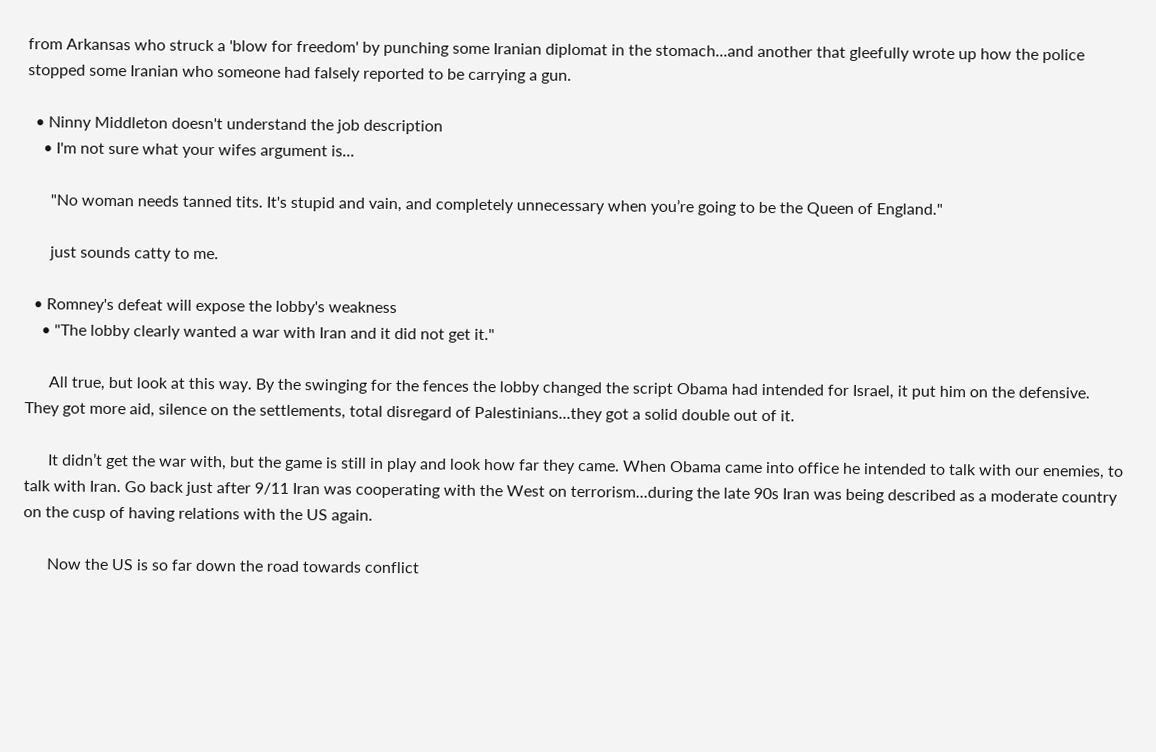from Arkansas who struck a 'blow for freedom' by punching some Iranian diplomat in the stomach...and another that gleefully wrote up how the police stopped some Iranian who someone had falsely reported to be carrying a gun.

  • Ninny Middleton doesn't understand the job description
    • I'm not sure what your wifes argument is...

      "No woman needs tanned tits. It's stupid and vain, and completely unnecessary when you’re going to be the Queen of England."

      just sounds catty to me.

  • Romney's defeat will expose the lobby's weakness
    • "The lobby clearly wanted a war with Iran and it did not get it."

      All true, but look at this way. By the swinging for the fences the lobby changed the script Obama had intended for Israel, it put him on the defensive. They got more aid, silence on the settlements, total disregard of Palestinians...they got a solid double out of it.

      It didn’t get the war with, but the game is still in play and look how far they came. When Obama came into office he intended to talk with our enemies, to talk with Iran. Go back just after 9/11 Iran was cooperating with the West on terrorism...during the late 90s Iran was being described as a moderate country on the cusp of having relations with the US again.

      Now the US is so far down the road towards conflict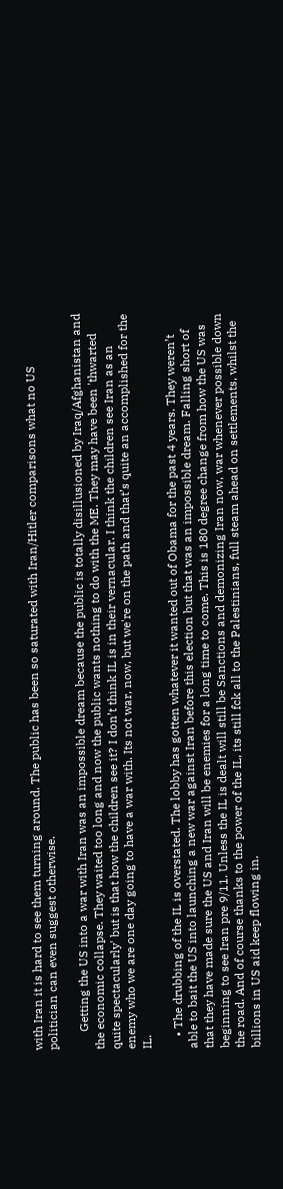with Iran it is hard to see them turning around. The public has been so saturated with Iran/Hitler comparisons what no US politician can even suggest otherwise.

      Getting the US into a war with Iran was an impossible dream because the public is totally disillusioned by Iraq/Afghanistan and the economic collapse. They waited too long and now the public wants nothing to do with the ME. They may have been 'thwarted quite spectacularly' but is that how the children see it? I don’t think IL is in their vernacular. I think the children see Iran as an enemy who we are one day going to have a war with. Its not war, now, but we're on the path and that’s quite an accomplished for the IL.

    • The drubbing of the IL is overstated. The lobby has gotten whatever it wanted out of Obama for the past 4 years. They weren’t able to bait the US into launching a new war against Iran before this election but that was an impossible dream. Falling short of that they have made sure the US and Iran will be enemies for a long time to come. This is 180 degree change from how the US was beginning to see Iran pre 9/11. Unless the IL is dealt will still be Sanctions and demonizing Iran now, war whenever possible down the road. And of course thanks to the power of the IL, its still fck all to the Palestinians, full steam ahead on settlements, whilst the billions in US aid keep flowing in.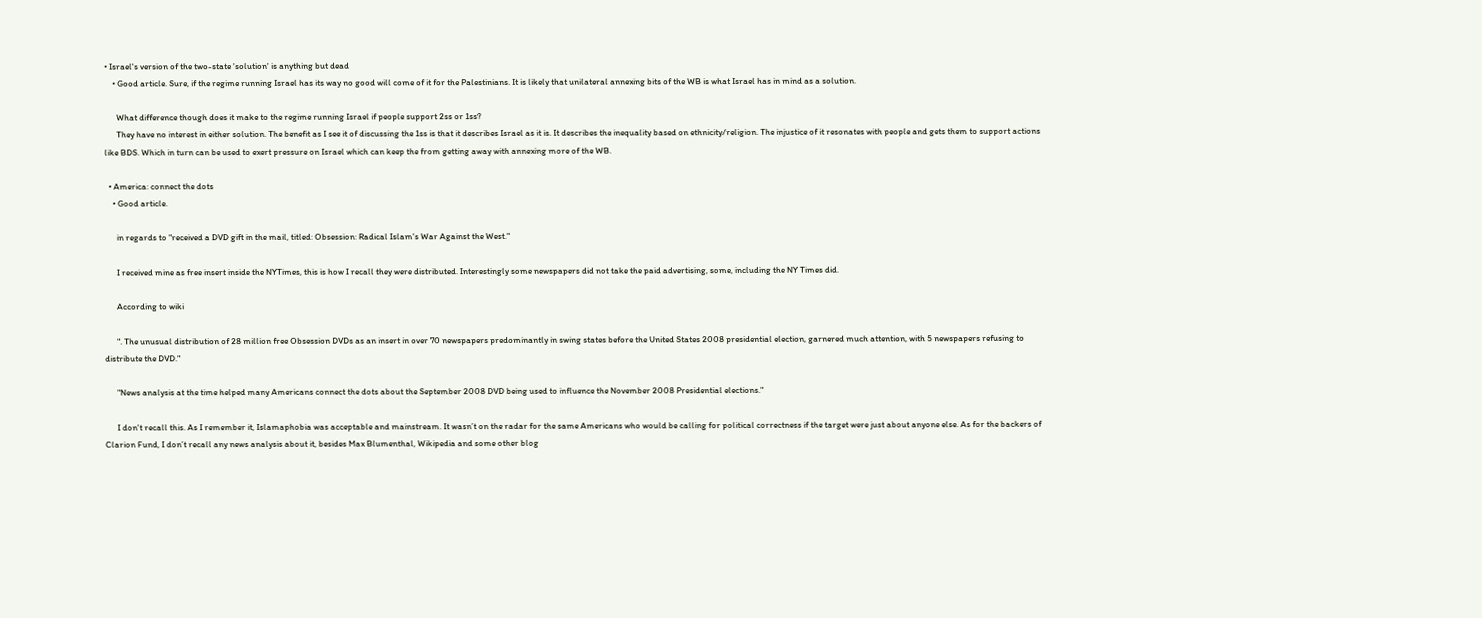• Israel's version of the two-state 'solution' is anything but dead
    • Good article. Sure, if the regime running Israel has its way no good will come of it for the Palestinians. It is likely that unilateral annexing bits of the WB is what Israel has in mind as a solution.

      What difference though does it make to the regime running Israel if people support 2ss or 1ss?
      They have no interest in either solution. The benefit as I see it of discussing the 1ss is that it describes Israel as it is. It describes the inequality based on ethnicity/religion. The injustice of it resonates with people and gets them to support actions like BDS. Which in turn can be used to exert pressure on Israel which can keep the from getting away with annexing more of the WB.

  • America: connect the dots
    • Good article.

      in regards to "received a DVD gift in the mail, titled: Obsession: Radical Islam's War Against the West."

      I received mine as free insert inside the NYTimes, this is how I recall they were distributed. Interestingly some newspapers did not take the paid advertising, some, including the NY Times did.

      According to wiki

      ". The unusual distribution of 28 million free Obsession DVDs as an insert in over 70 newspapers predominantly in swing states before the United States 2008 presidential election, garnered much attention, with 5 newspapers refusing to distribute the DVD."

      "News analysis at the time helped many Americans connect the dots about the September 2008 DVD being used to influence the November 2008 Presidential elections."

      I don't recall this. As I remember it, Islamaphobia was acceptable and mainstream. It wasn’t on the radar for the same Americans who would be calling for political correctness if the target were just about anyone else. As for the backers of Clarion Fund, I don’t recall any news analysis about it, besides Max Blumenthal, Wikipedia and some other blog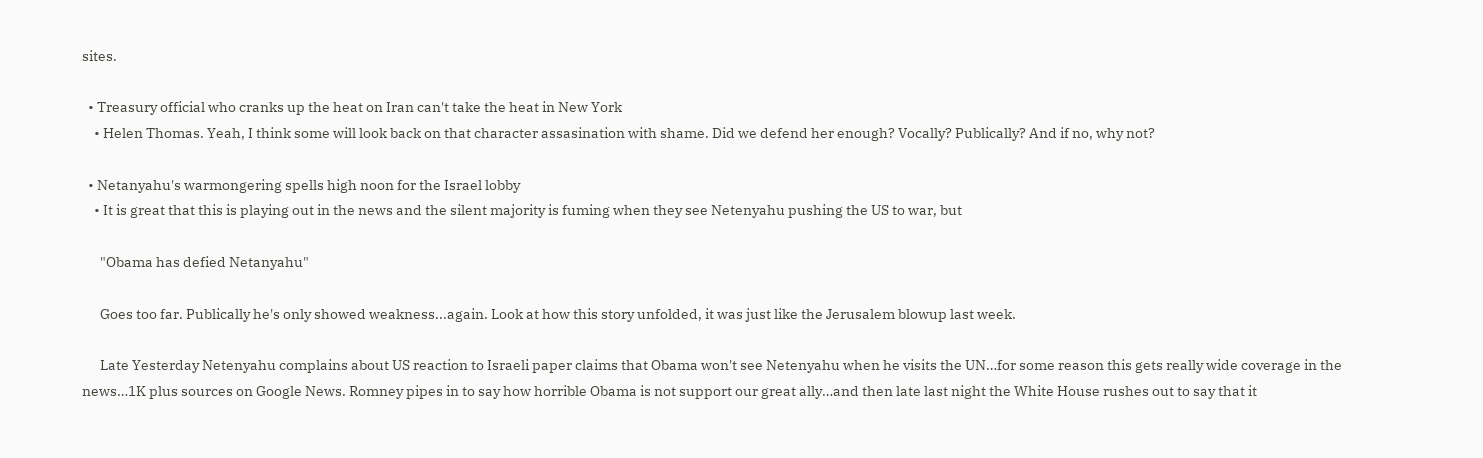sites.

  • Treasury official who cranks up the heat on Iran can't take the heat in New York
    • Helen Thomas. Yeah, I think some will look back on that character assasination with shame. Did we defend her enough? Vocally? Publically? And if no, why not?

  • Netanyahu's warmongering spells high noon for the Israel lobby
    • It is great that this is playing out in the news and the silent majority is fuming when they see Netenyahu pushing the US to war, but

      "Obama has defied Netanyahu"

      Goes too far. Publically he's only showed weakness...again. Look at how this story unfolded, it was just like the Jerusalem blowup last week.

      Late Yesterday Netenyahu complains about US reaction to Israeli paper claims that Obama won't see Netenyahu when he visits the UN…for some reason this gets really wide coverage in the news…1K plus sources on Google News. Romney pipes in to say how horrible Obama is not support our great ally…and then late last night the White House rushes out to say that it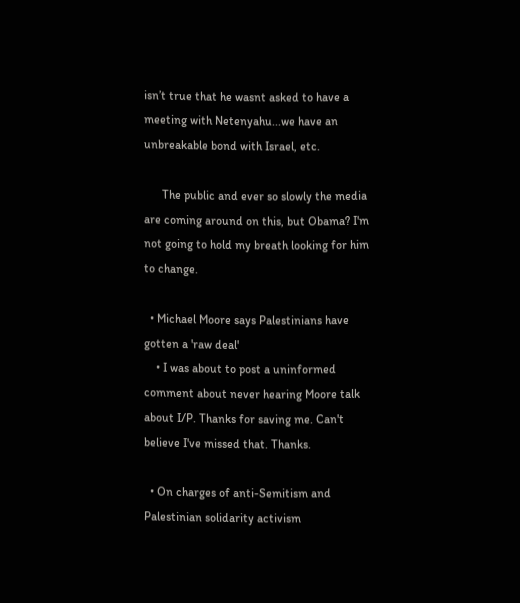isn’t true that he wasnt asked to have a meeting with Netenyahu...we have an unbreakable bond with Israel, etc.

      The public and ever so slowly the media are coming around on this, but Obama? I'm not going to hold my breath looking for him to change.

  • Michael Moore says Palestinians have gotten a 'raw deal'
    • I was about to post a uninformed comment about never hearing Moore talk about I/P. Thanks for saving me. Can't believe I've missed that. Thanks.

  • On charges of anti-Semitism and Palestinian solidarity activism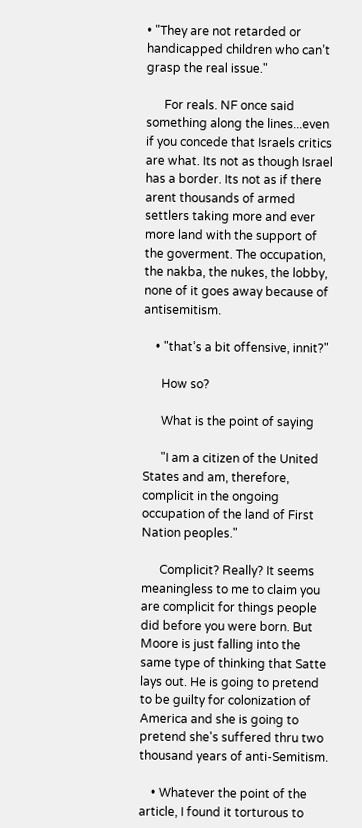• "They are not retarded or handicapped children who can’t grasp the real issue."

      For reals. NF once said something along the lines...even if you concede that Israels critics are what. Its not as though Israel has a border. Its not as if there arent thousands of armed settlers taking more and ever more land with the support of the goverment. The occupation, the nakba, the nukes, the lobby, none of it goes away because of antisemitism.

    • "that’s a bit offensive, innit?"

      How so?

      What is the point of saying

      "I am a citizen of the United States and am, therefore, complicit in the ongoing occupation of the land of First Nation peoples."

      Complicit? Really? It seems meaningless to me to claim you are complicit for things people did before you were born. But Moore is just falling into the same type of thinking that Satte lays out. He is going to pretend to be guilty for colonization of America and she is going to pretend she's suffered thru two thousand years of anti-Semitism.

    • Whatever the point of the article, I found it torturous to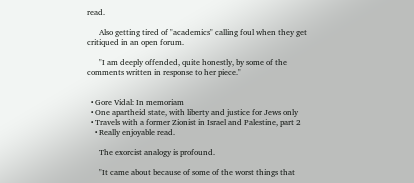read.

      Also getting tired of "academics" calling foul when they get critiqued in an open forum.

      "I am deeply offended, quite honestly, by some of the comments written in response to her piece."


  • Gore Vidal: In memoriam
  • One apartheid state, with liberty and justice for Jews only
  • Travels with a former Zionist in Israel and Palestine, part 2
    • Really enjoyable read.

      The exorcist analogy is profound.

      "It came about because of some of the worst things that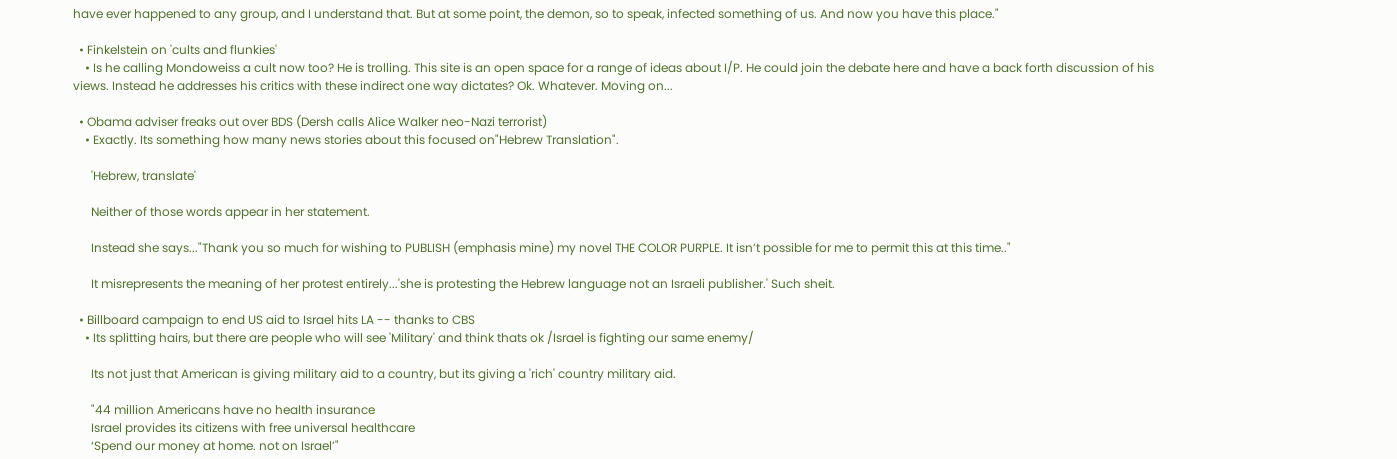have ever happened to any group, and I understand that. But at some point, the demon, so to speak, infected something of us. And now you have this place."

  • Finkelstein on 'cults and flunkies'
    • Is he calling Mondoweiss a cult now too? He is trolling. This site is an open space for a range of ideas about I/P. He could join the debate here and have a back forth discussion of his views. Instead he addresses his critics with these indirect one way dictates? Ok. Whatever. Moving on...

  • Obama adviser freaks out over BDS (Dersh calls Alice Walker neo-Nazi terrorist)
    • Exactly. Its something how many news stories about this focused on"Hebrew Translation".

      'Hebrew, translate'

      Neither of those words appear in her statement.

      Instead she says..."Thank you so much for wishing to PUBLISH (emphasis mine) my novel THE COLOR PURPLE. It isn’t possible for me to permit this at this time.."

      It misrepresents the meaning of her protest entirely...'she is protesting the Hebrew language not an Israeli publisher.' Such sheit.

  • Billboard campaign to end US aid to Israel hits LA -- thanks to CBS
    • Its splitting hairs, but there are people who will see 'Military' and think thats ok /Israel is fighting our same enemy/

      Its not just that American is giving military aid to a country, but its giving a 'rich' country military aid.

      "44 million Americans have no health insurance
      Israel provides its citizens with free universal healthcare
      ‘Spend our money at home. not on Israel’"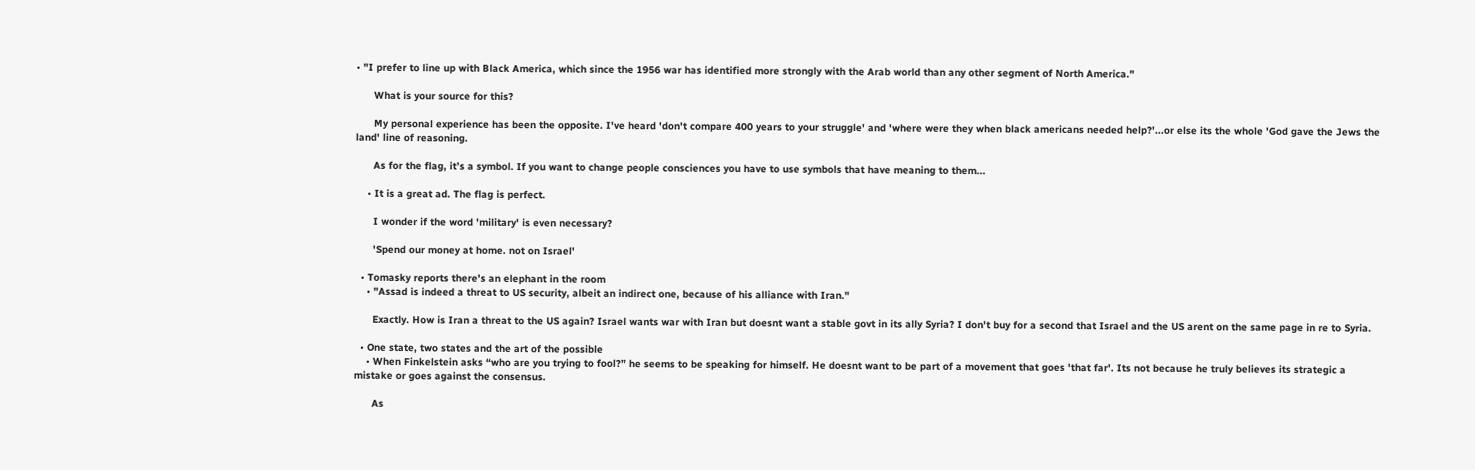• "I prefer to line up with Black America, which since the 1956 war has identified more strongly with the Arab world than any other segment of North America."

      What is your source for this?

      My personal experience has been the opposite. I've heard 'don't compare 400 years to your struggle' and 'where were they when black americans needed help?'...or else its the whole 'God gave the Jews the land' line of reasoning.

      As for the flag, it’s a symbol. If you want to change people consciences you have to use symbols that have meaning to them...

    • It is a great ad. The flag is perfect.

      I wonder if the word 'military' is even necessary?

      'Spend our money at home. not on Israel'

  • Tomasky reports there's an elephant in the room
    • "Assad is indeed a threat to US security, albeit an indirect one, because of his alliance with Iran."

      Exactly. How is Iran a threat to the US again? Israel wants war with Iran but doesnt want a stable govt in its ally Syria? I don't buy for a second that Israel and the US arent on the same page in re to Syria.

  • One state, two states and the art of the possible
    • When Finkelstein asks “who are you trying to fool?” he seems to be speaking for himself. He doesnt want to be part of a movement that goes 'that far'. Its not because he truly believes its strategic a mistake or goes against the consensus.

      As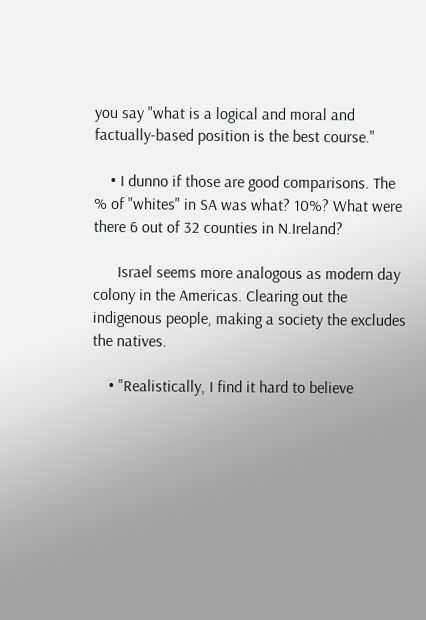you say "what is a logical and moral and factually-based position is the best course."

    • I dunno if those are good comparisons. The % of "whites" in SA was what? 10%? What were there 6 out of 32 counties in N.Ireland?

      Israel seems more analogous as modern day colony in the Americas. Clearing out the indigenous people, making a society the excludes the natives.

    • "Realistically, I find it hard to believe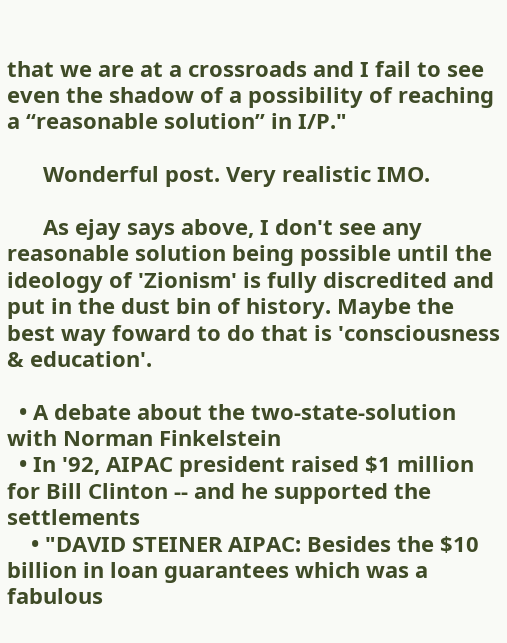that we are at a crossroads and I fail to see even the shadow of a possibility of reaching a “reasonable solution” in I/P."

      Wonderful post. Very realistic IMO.

      As ejay says above, I don't see any reasonable solution being possible until the ideology of 'Zionism' is fully discredited and put in the dust bin of history. Maybe the best way foward to do that is 'consciousness & education'.

  • A debate about the two-state-solution with Norman Finkelstein
  • In '92, AIPAC president raised $1 million for Bill Clinton -- and he supported the settlements
    • "DAVID STEINER AIPAC: Besides the $10 billion in loan guarantees which was a fabulous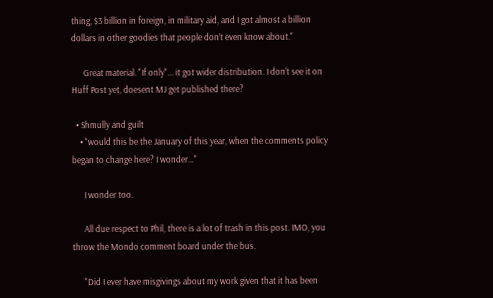thing, $3 billion in foreign, in military aid, and I got almost a billion dollars in other goodies that people don’t even know about."

      Great material. "If only"... it got wider distribution. I don't see it on Huff Post yet, doesent MJ get published there?

  • Shmully and guilt
    • "would this be the January of this year, when the comments policy began to change here? I wonder…"

      I wonder too.

      All due respect to Phil, there is a lot of trash in this post. IMO, you throw the Mondo comment board under the bus.

      "Did I ever have misgivings about my work given that it has been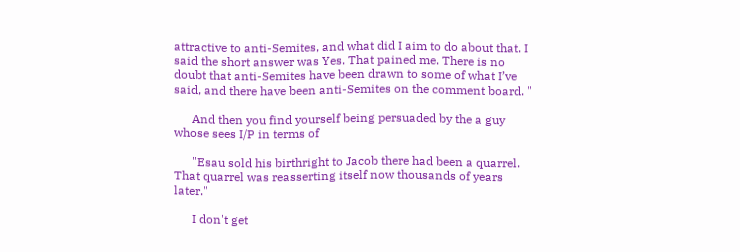attractive to anti-Semites, and what did I aim to do about that. I said the short answer was Yes. That pained me. There is no doubt that anti-Semites have been drawn to some of what I’ve said, and there have been anti-Semites on the comment board. "

      And then you find yourself being persuaded by the a guy whose sees I/P in terms of

      "Esau sold his birthright to Jacob there had been a quarrel. That quarrel was reasserting itself now thousands of years later."

      I don't get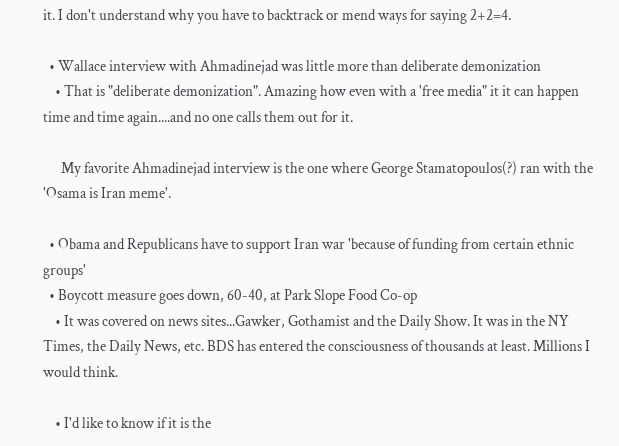it. I don't understand why you have to backtrack or mend ways for saying 2+2=4.

  • Wallace interview with Ahmadinejad was little more than deliberate demonization
    • That is "deliberate demonization". Amazing how even with a 'free media" it it can happen time and time again....and no one calls them out for it.

      My favorite Ahmadinejad interview is the one where George Stamatopoulos(?) ran with the 'Osama is Iran meme'.

  • Obama and Republicans have to support Iran war 'because of funding from certain ethnic groups'
  • Boycott measure goes down, 60-40, at Park Slope Food Co-op
    • It was covered on news sites...Gawker, Gothamist and the Daily Show. It was in the NY Times, the Daily News, etc. BDS has entered the consciousness of thousands at least. Millions I would think.

    • I'd like to know if it is the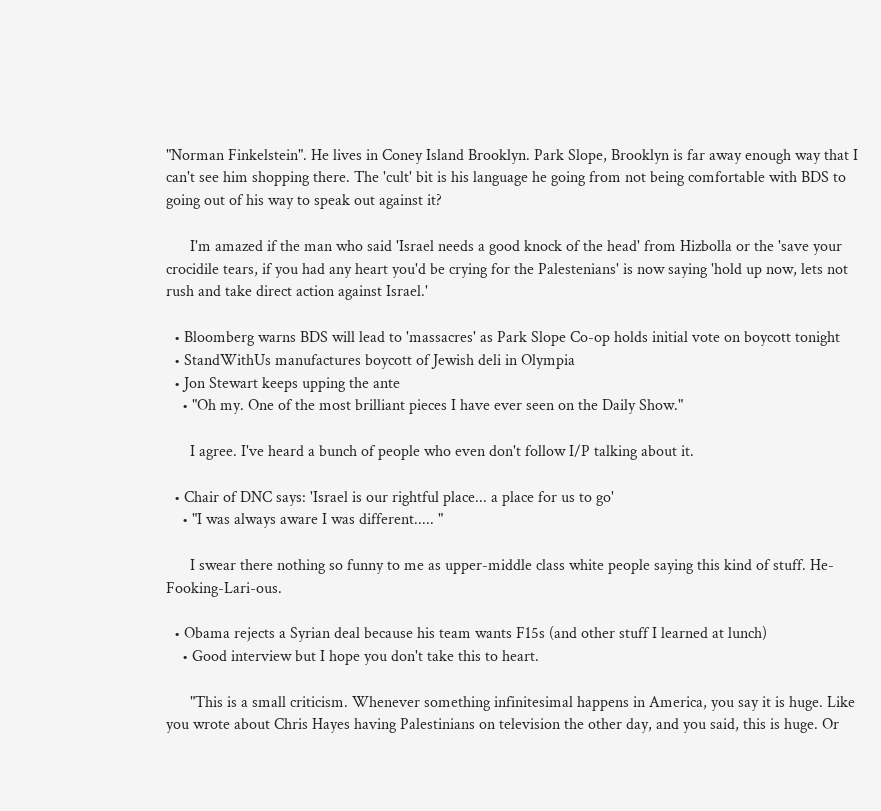"Norman Finkelstein". He lives in Coney Island Brooklyn. Park Slope, Brooklyn is far away enough way that I can't see him shopping there. The 'cult' bit is his language he going from not being comfortable with BDS to going out of his way to speak out against it?

      I'm amazed if the man who said 'Israel needs a good knock of the head' from Hizbolla or the 'save your crocidile tears, if you had any heart you'd be crying for the Palestenians' is now saying 'hold up now, lets not rush and take direct action against Israel.'

  • Bloomberg warns BDS will lead to 'massacres' as Park Slope Co-op holds initial vote on boycott tonight
  • StandWithUs manufactures boycott of Jewish deli in Olympia
  • Jon Stewart keeps upping the ante
    • "Oh my. One of the most brilliant pieces I have ever seen on the Daily Show."

      I agree. I've heard a bunch of people who even don't follow I/P talking about it.

  • Chair of DNC says: 'Israel is our rightful place... a place for us to go'
    • "I was always aware I was different..... "

      I swear there nothing so funny to me as upper-middle class white people saying this kind of stuff. He-Fooking-Lari-ous.

  • Obama rejects a Syrian deal because his team wants F15s (and other stuff I learned at lunch)
    • Good interview but I hope you don't take this to heart.

      "This is a small criticism. Whenever something infinitesimal happens in America, you say it is huge. Like you wrote about Chris Hayes having Palestinians on television the other day, and you said, this is huge. Or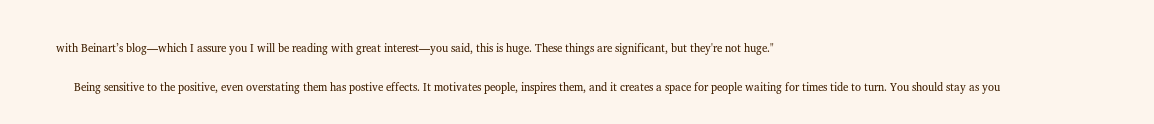with Beinart’s blog—which I assure you I will be reading with great interest—you said, this is huge. These things are significant, but they're not huge."

      Being sensitive to the positive, even overstating them has postive effects. It motivates people, inspires them, and it creates a space for people waiting for times tide to turn. You should stay as you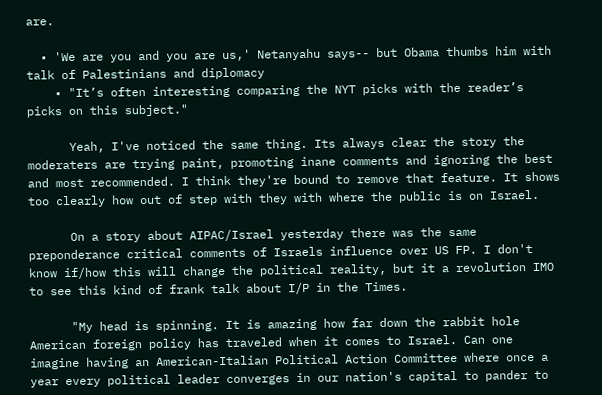are.

  • 'We are you and you are us,' Netanyahu says-- but Obama thumbs him with talk of Palestinians and diplomacy
    • "It’s often interesting comparing the NYT picks with the reader’s picks on this subject."

      Yeah, I've noticed the same thing. Its always clear the story the moderaters are trying paint, promoting inane comments and ignoring the best and most recommended. I think they're bound to remove that feature. It shows too clearly how out of step with they with where the public is on Israel.

      On a story about AIPAC/Israel yesterday there was the same preponderance critical comments of Israels influence over US FP. I don't know if/how this will change the political reality, but it a revolution IMO to see this kind of frank talk about I/P in the Times.

      "My head is spinning. It is amazing how far down the rabbit hole American foreign policy has traveled when it comes to Israel. Can one imagine having an American-Italian Political Action Committee where once a year every political leader converges in our nation's capital to pander to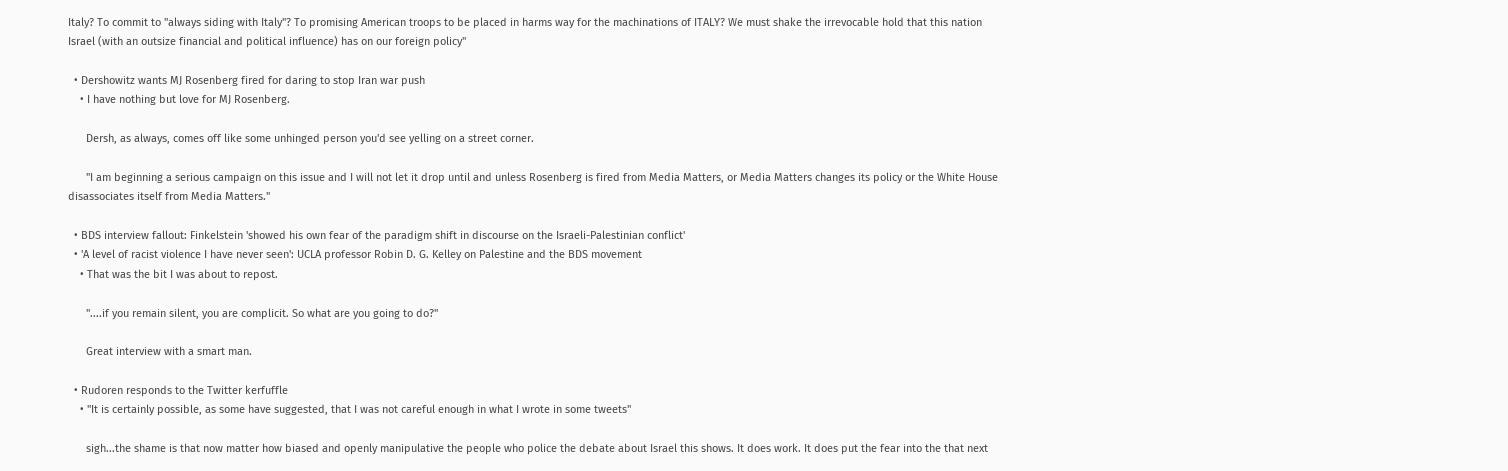Italy? To commit to "always siding with Italy"? To promising American troops to be placed in harms way for the machinations of ITALY? We must shake the irrevocable hold that this nation Israel (with an outsize financial and political influence) has on our foreign policy"

  • Dershowitz wants MJ Rosenberg fired for daring to stop Iran war push
    • I have nothing but love for MJ Rosenberg.

      Dersh, as always, comes off like some unhinged person you'd see yelling on a street corner.

      "I am beginning a serious campaign on this issue and I will not let it drop until and unless Rosenberg is fired from Media Matters, or Media Matters changes its policy or the White House disassociates itself from Media Matters."

  • BDS interview fallout: Finkelstein 'showed his own fear of the paradigm shift in discourse on the Israeli-Palestinian conflict'
  • 'A level of racist violence I have never seen': UCLA professor Robin D. G. Kelley on Palestine and the BDS movement
    • That was the bit I was about to repost.

      "....if you remain silent, you are complicit. So what are you going to do?"

      Great interview with a smart man.

  • Rudoren responds to the Twitter kerfuffle
    • "It is certainly possible, as some have suggested, that I was not careful enough in what I wrote in some tweets"

      sigh...the shame is that now matter how biased and openly manipulative the people who police the debate about Israel this shows. It does work. It does put the fear into the that next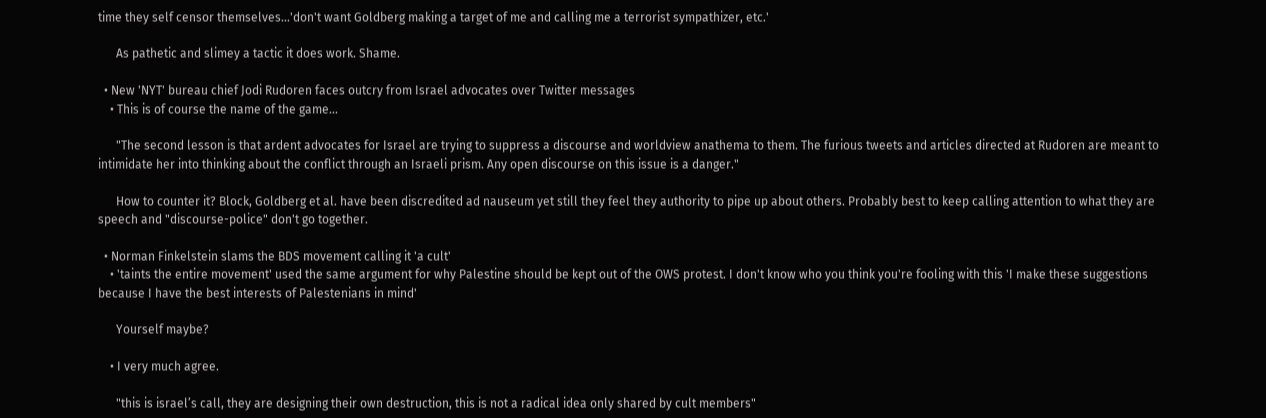time they self censor themselves...'don't want Goldberg making a target of me and calling me a terrorist sympathizer, etc.'

      As pathetic and slimey a tactic it does work. Shame.

  • New 'NYT' bureau chief Jodi Rudoren faces outcry from Israel advocates over Twitter messages
    • This is of course the name of the game...

      "The second lesson is that ardent advocates for Israel are trying to suppress a discourse and worldview anathema to them. The furious tweets and articles directed at Rudoren are meant to intimidate her into thinking about the conflict through an Israeli prism. Any open discourse on this issue is a danger."

      How to counter it? Block, Goldberg et al. have been discredited ad nauseum yet still they feel they authority to pipe up about others. Probably best to keep calling attention to what they are speech and "discourse-police" don't go together.

  • Norman Finkelstein slams the BDS movement calling it 'a cult'
    • 'taints the entire movement' used the same argument for why Palestine should be kept out of the OWS protest. I don't know who you think you're fooling with this 'I make these suggestions because I have the best interests of Palestenians in mind'

      Yourself maybe?

    • I very much agree.

      "this is israel’s call, they are designing their own destruction, this is not a radical idea only shared by cult members"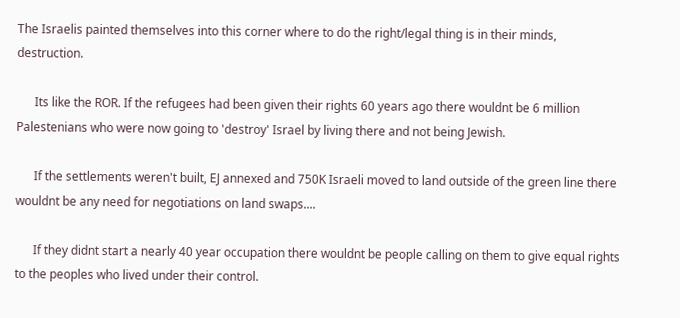The Israelis painted themselves into this corner where to do the right/legal thing is in their minds, destruction.

      Its like the ROR. If the refugees had been given their rights 60 years ago there wouldnt be 6 million Palestenians who were now going to 'destroy' Israel by living there and not being Jewish.

      If the settlements weren't built, EJ annexed and 750K Israeli moved to land outside of the green line there wouldnt be any need for negotiations on land swaps....

      If they didnt start a nearly 40 year occupation there wouldnt be people calling on them to give equal rights to the peoples who lived under their control.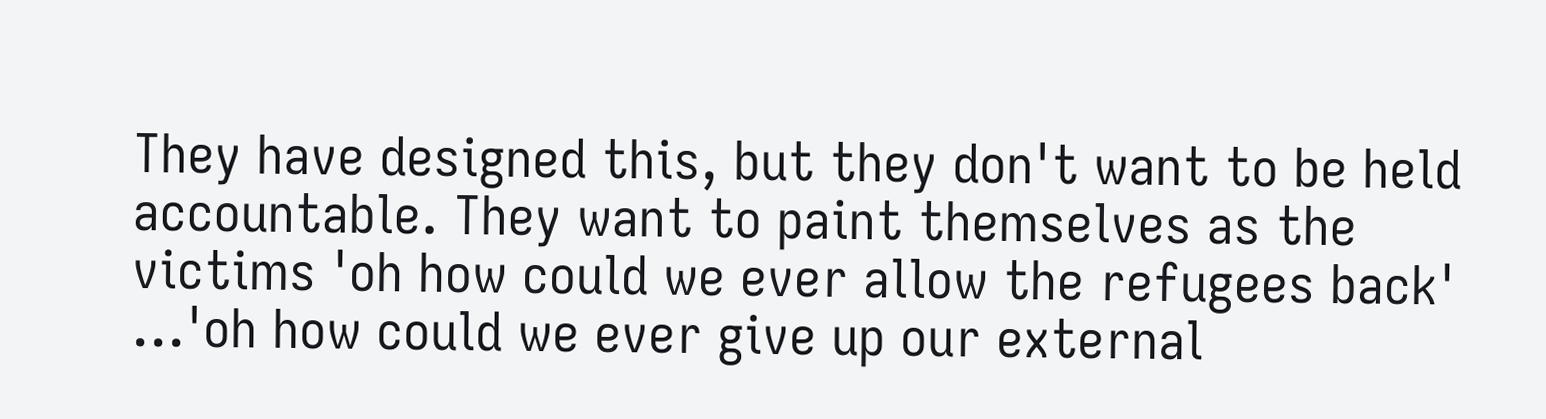They have designed this, but they don't want to be held accountable. They want to paint themselves as the victims 'oh how could we ever allow the refugees back' ...'oh how could we ever give up our external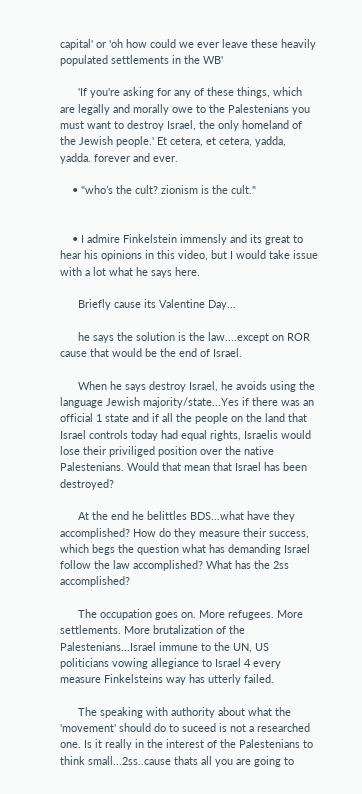capital' or 'oh how could we ever leave these heavily populated settlements in the WB'

      'If you're asking for any of these things, which are legally and morally owe to the Palestenians you must want to destroy Israel, the only homeland of the Jewish people.' Et cetera, et cetera, yadda, yadda. forever and ever.

    • "who’s the cult? zionism is the cult."


    • I admire Finkelstein immensly and its great to hear his opinions in this video, but I would take issue with a lot what he says here.

      Briefly cause its Valentine Day...

      he says the solution is the law....except on ROR cause that would be the end of Israel.

      When he says destroy Israel, he avoids using the language Jewish majority/state...Yes if there was an official 1 state and if all the people on the land that Israel controls today had equal rights, Israelis would lose their priviliged position over the native Palestenians. Would that mean that Israel has been destroyed?

      At the end he belittles BDS...what have they accomplished? How do they measure their success, which begs the question what has demanding Israel follow the law accomplished? What has the 2ss accomplished?

      The occupation goes on. More refugees. More settlements. More brutalization of the Palestenians...Israel immune to the UN, US politicians vowing allegiance to Israel 4 every measure Finkelsteins way has utterly failed.

      The speaking with authority about what the 'movement' should do to suceed is not a researched one. Is it really in the interest of the Palestenians to think small...2ss..cause thats all you are going to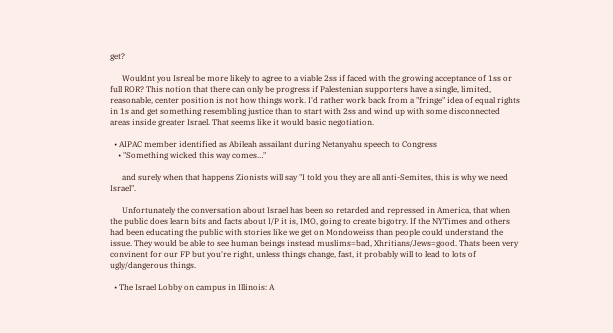get?

      Wouldnt you Isreal be more likely to agree to a viable 2ss if faced with the growing acceptance of 1ss or full ROR? This notion that there can only be progress if Palestenian supporters have a single, limited, reasonable, center position is not how things work. I'd rather work back from a "fringe" idea of equal rights in 1s and get something resembling justice than to start with 2ss and wind up with some disconnected areas inside greater Israel. That seems like it would basic negotiation.

  • AIPAC member identified as Abileah assailant during Netanyahu speech to Congress
    • "Something wicked this way comes…"

      and surely when that happens Zionists will say "I told you they are all anti-Semites, this is why we need Israel".

      Unfortunately the conversation about Israel has been so retarded and repressed in America, that when the public does learn bits and facts about I/P it is, IMO, going to create bigotry. If the NYTimes and others had been educating the public with stories like we get on Mondoweiss than people could understand the issue. They would be able to see human beings instead muslims=bad, Xhritians/Jews=good. Thats been very convinent for our FP but you're right, unless things change, fast, it probably will to lead to lots of ugly/dangerous things.

  • The Israel Lobby on campus in Illinois: A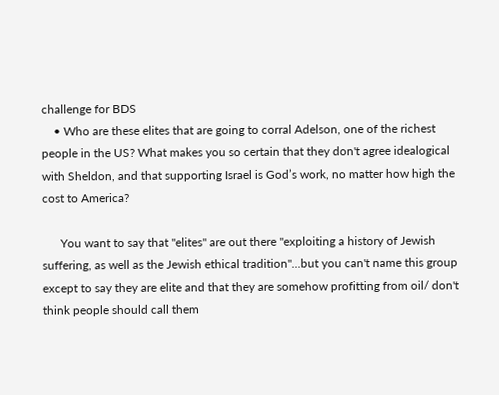challenge for BDS
    • Who are these elites that are going to corral Adelson, one of the richest people in the US? What makes you so certain that they don't agree idealogical with Sheldon, and that supporting Israel is God’s work, no matter how high the cost to America?

      You want to say that "elites" are out there "exploiting a history of Jewish suffering, as well as the Jewish ethical tradition"...but you can't name this group except to say they are elite and that they are somehow profitting from oil/ don't think people should call them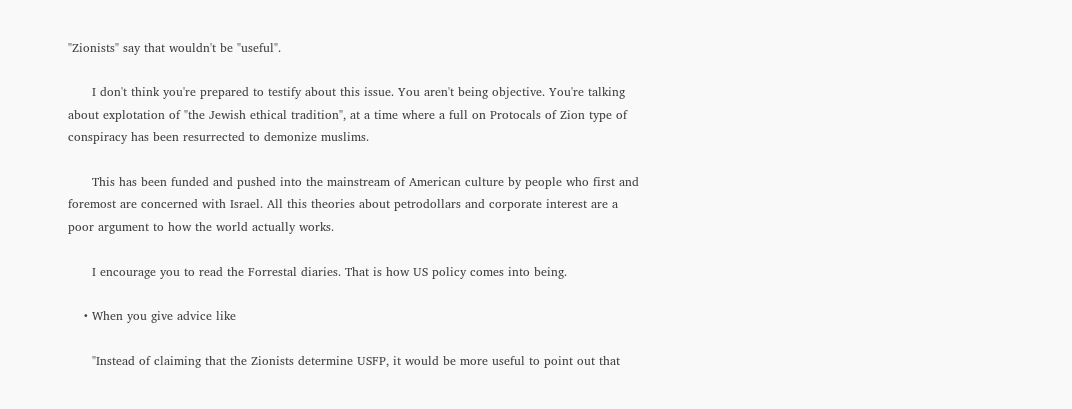"Zionists" say that wouldn't be "useful".

      I don't think you're prepared to testify about this issue. You aren't being objective. You're talking about explotation of "the Jewish ethical tradition", at a time where a full on Protocals of Zion type of conspiracy has been resurrected to demonize muslims.

      This has been funded and pushed into the mainstream of American culture by people who first and foremost are concerned with Israel. All this theories about petrodollars and corporate interest are a poor argument to how the world actually works.

      I encourage you to read the Forrestal diaries. That is how US policy comes into being.

    • When you give advice like

      "Instead of claiming that the Zionists determine USFP, it would be more useful to point out that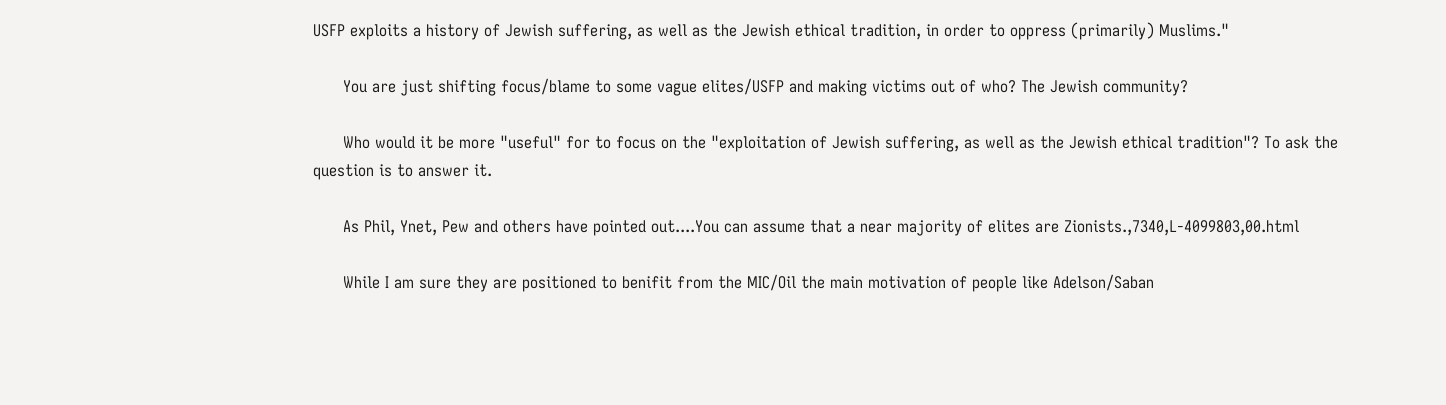USFP exploits a history of Jewish suffering, as well as the Jewish ethical tradition, in order to oppress (primarily) Muslims."

      You are just shifting focus/blame to some vague elites/USFP and making victims out of who? The Jewish community?

      Who would it be more "useful" for to focus on the "exploitation of Jewish suffering, as well as the Jewish ethical tradition"? To ask the question is to answer it.

      As Phil, Ynet, Pew and others have pointed out....You can assume that a near majority of elites are Zionists.,7340,L-4099803,00.html

      While I am sure they are positioned to benifit from the MIC/Oil the main motivation of people like Adelson/Saban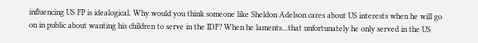influencing US FP is idealogical. Why would you think someone like Sheldon Adelson cares about US interests when he will go on in public about wanting his children to serve in the IDF? When he laments...that unfortunately he only served in the US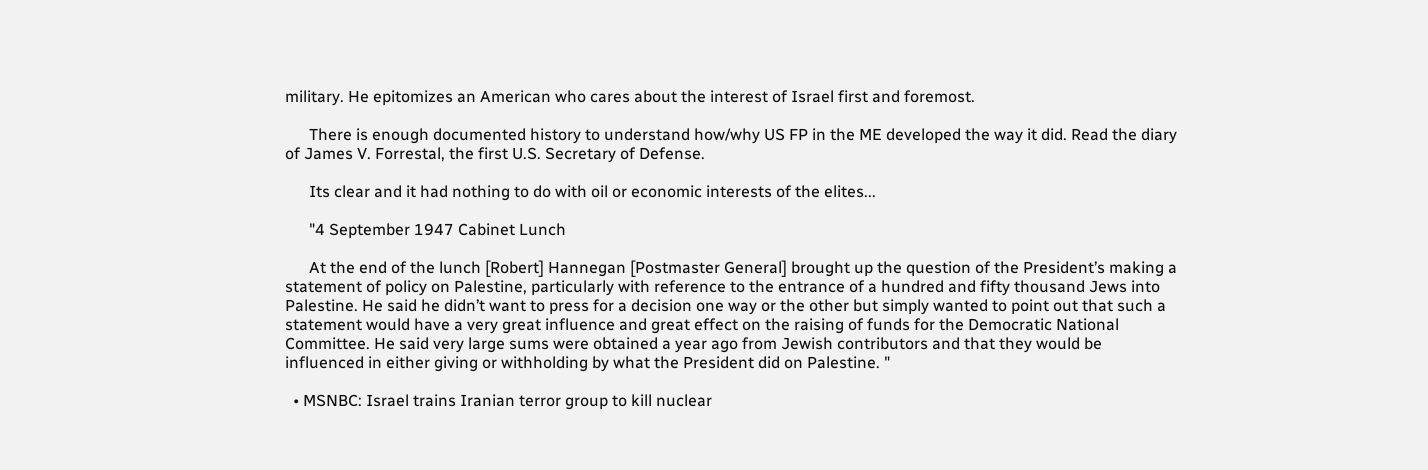military. He epitomizes an American who cares about the interest of Israel first and foremost.

      There is enough documented history to understand how/why US FP in the ME developed the way it did. Read the diary of James V. Forrestal, the first U.S. Secretary of Defense.

      Its clear and it had nothing to do with oil or economic interests of the elites...

      "4 September 1947 Cabinet Lunch

      At the end of the lunch [Robert] Hannegan [Postmaster General] brought up the question of the President’s making a statement of policy on Palestine, particularly with reference to the entrance of a hundred and fifty thousand Jews into Palestine. He said he didn’t want to press for a decision one way or the other but simply wanted to point out that such a statement would have a very great influence and great effect on the raising of funds for the Democratic National Committee. He said very large sums were obtained a year ago from Jewish contributors and that they would be influenced in either giving or withholding by what the President did on Palestine. "

  • MSNBC: Israel trains Iranian terror group to kill nuclear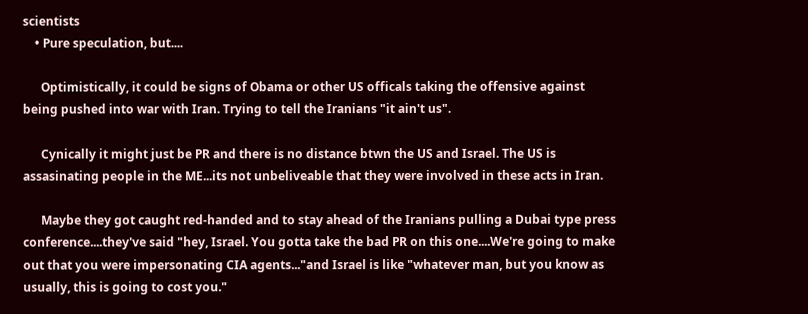scientists
    • Pure speculation, but....

      Optimistically, it could be signs of Obama or other US officals taking the offensive against being pushed into war with Iran. Trying to tell the Iranians "it ain't us".

      Cynically it might just be PR and there is no distance btwn the US and Israel. The US is assasinating people in the ME...its not unbeliveable that they were involved in these acts in Iran.

      Maybe they got caught red-handed and to stay ahead of the Iranians pulling a Dubai type press conference....they've said "hey, Israel. You gotta take the bad PR on this one....We're going to make out that you were impersonating CIA agents..."and Israel is like "whatever man, but you know as usually, this is going to cost you."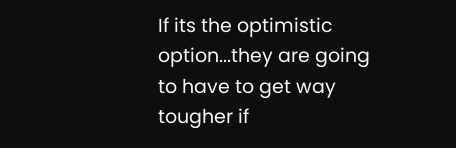If its the optimistic option...they are going to have to get way tougher if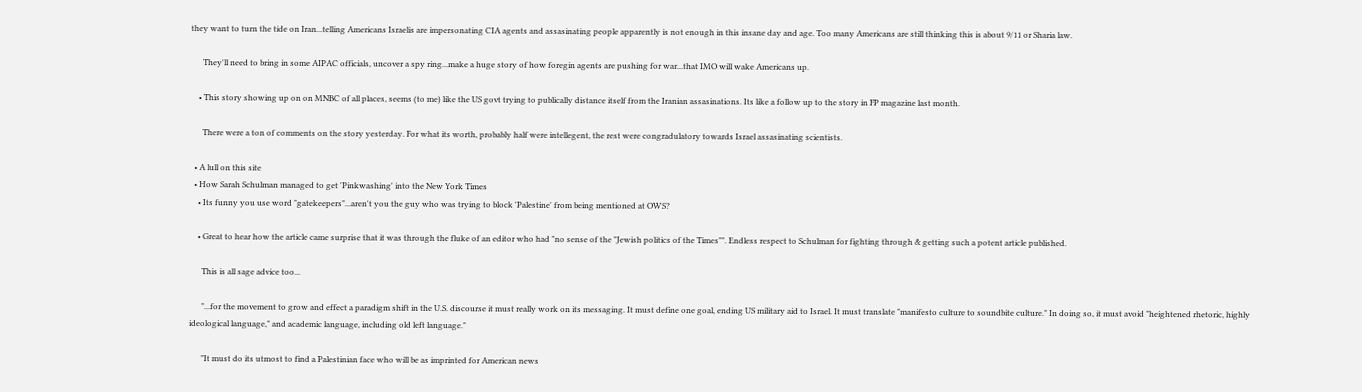they want to turn the tide on Iran...telling Americans Israelis are impersonating CIA agents and assasinating people apparently is not enough in this insane day and age. Too many Americans are still thinking this is about 9/11 or Sharia law.

      They'll need to bring in some AIPAC officials, uncover a spy ring...make a huge story of how foregin agents are pushing for war...that IMO will wake Americans up.

    • This story showing up on on MNBC of all places, seems (to me) like the US govt trying to publically distance itself from the Iranian assasinations. Its like a follow up to the story in FP magazine last month.

      There were a ton of comments on the story yesterday. For what its worth, probably half were intellegent, the rest were congradulatory towards Israel assasinating scientists.

  • A lull on this site
  • How Sarah Schulman managed to get 'Pinkwashing' into the New York Times
    • Its funny you use word "gatekeepers"...aren't you the guy who was trying to block 'Palestine' from being mentioned at OWS?

    • Great to hear how the article came surprise that it was through the fluke of an editor who had "no sense of the "Jewish politics of the Times"". Endless respect to Schulman for fighting through & getting such a potent article published.

      This is all sage advice too...

      "...for the movement to grow and effect a paradigm shift in the U.S. discourse it must really work on its messaging. It must define one goal, ending US military aid to Israel. It must translate "manifesto culture to soundbite culture." In doing so, it must avoid "heightened rhetoric, highly ideological language," and academic language, including old left language."

      "It must do its utmost to find a Palestinian face who will be as imprinted for American news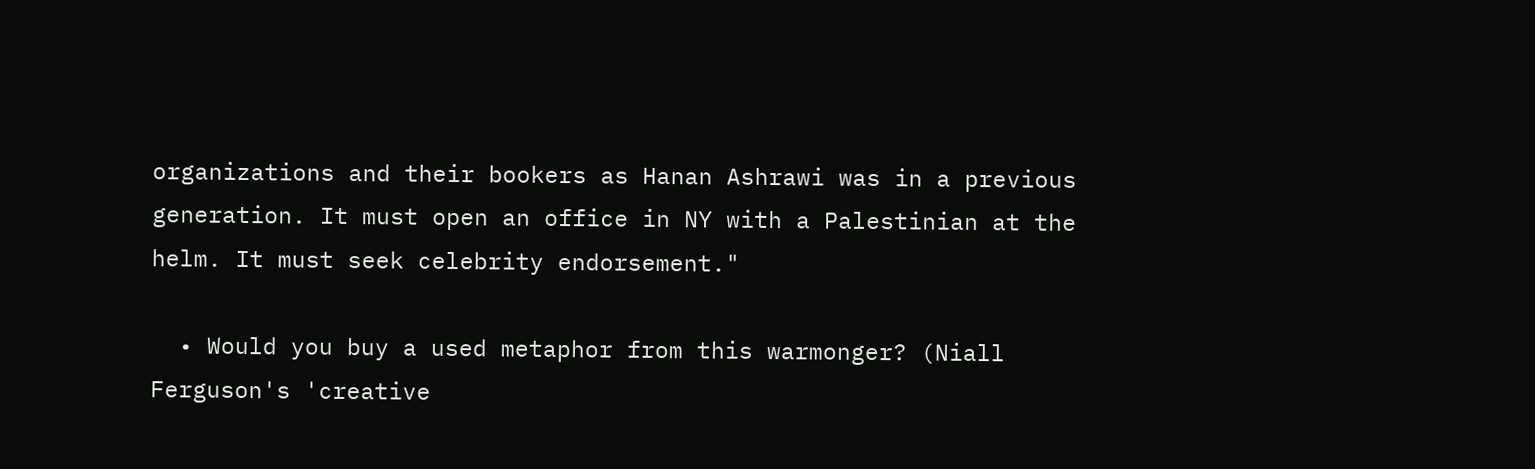organizations and their bookers as Hanan Ashrawi was in a previous generation. It must open an office in NY with a Palestinian at the helm. It must seek celebrity endorsement."

  • Would you buy a used metaphor from this warmonger? (Niall Ferguson's 'creative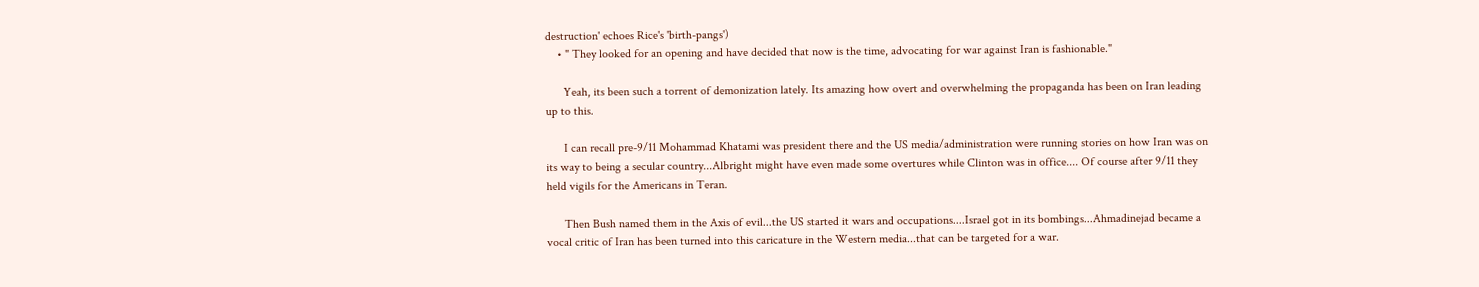destruction' echoes Rice's 'birth-pangs')
    • " They looked for an opening and have decided that now is the time, advocating for war against Iran is fashionable."

      Yeah, its been such a torrent of demonization lately. Its amazing how overt and overwhelming the propaganda has been on Iran leading up to this.

      I can recall pre-9/11 Mohammad Khatami was president there and the US media/administration were running stories on how Iran was on its way to being a secular country...Albright might have even made some overtures while Clinton was in office.... Of course after 9/11 they held vigils for the Americans in Teran.

      Then Bush named them in the Axis of evil...the US started it wars and occupations....Israel got in its bombings...Ahmadinejad became a vocal critic of Iran has been turned into this caricature in the Western media...that can be targeted for a war.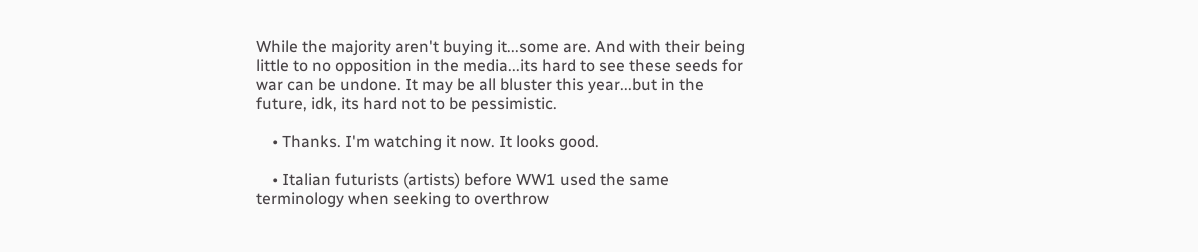While the majority aren't buying it...some are. And with their being little to no opposition in the media...its hard to see these seeds for war can be undone. It may be all bluster this year...but in the future, idk, its hard not to be pessimistic.

    • Thanks. I'm watching it now. It looks good.

    • Italian futurists (artists) before WW1 used the same terminology when seeking to overthrow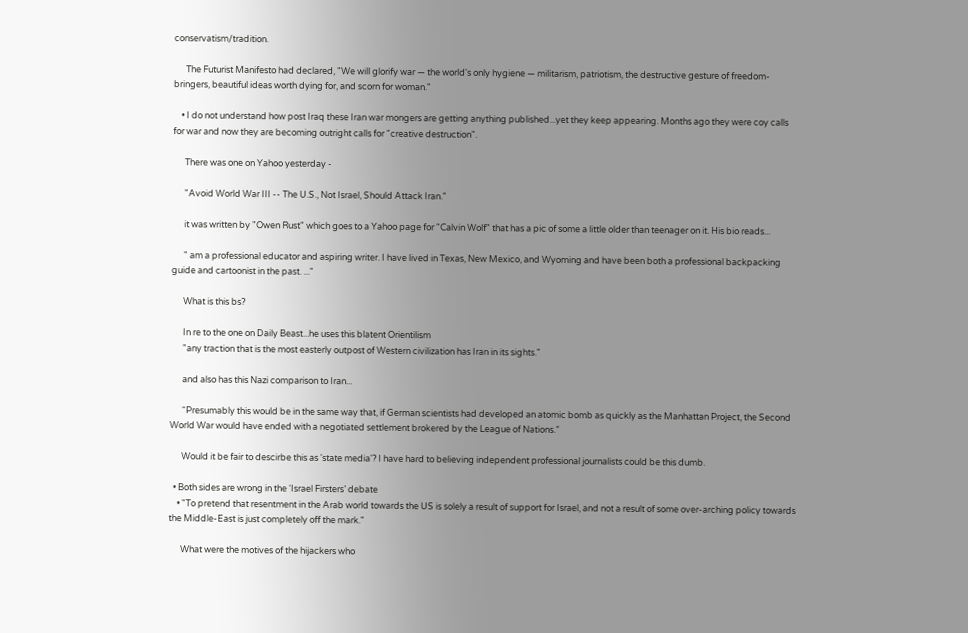conservatism/tradition.

      The Futurist Manifesto had declared, "We will glorify war — the world's only hygiene — militarism, patriotism, the destructive gesture of freedom-bringers, beautiful ideas worth dying for, and scorn for woman."

    • I do not understand how post Iraq these Iran war mongers are getting anything published...yet they keep appearing. Months ago they were coy calls for war and now they are becoming outright calls for "creative destruction".

      There was one on Yahoo yesterday -

      "Avoid World War III -- The U.S., Not Israel, Should Attack Iran."

      it was written by "Owen Rust" which goes to a Yahoo page for "Calvin Wolf" that has a pic of some a little older than teenager on it. His bio reads...

      " am a professional educator and aspiring writer. I have lived in Texas, New Mexico, and Wyoming and have been both a professional backpacking guide and cartoonist in the past. ..."

      What is this bs?

      In re to the one on Daily Beast...he uses this blatent Orientilism
      "any traction that is the most easterly outpost of Western civilization has Iran in its sights."

      and also has this Nazi comparison to Iran...

      “Presumably this would be in the same way that, if German scientists had developed an atomic bomb as quickly as the Manhattan Project, the Second World War would have ended with a negotiated settlement brokered by the League of Nations.”

      Would it be fair to descirbe this as 'state media'? I have hard to believing independent professional journalists could be this dumb.

  • Both sides are wrong in the ‘Israel Firsters’ debate
    • "To pretend that resentment in the Arab world towards the US is solely a result of support for Israel, and not a result of some over-arching policy towards the Middle-East is just completely off the mark."

      What were the motives of the hijackers who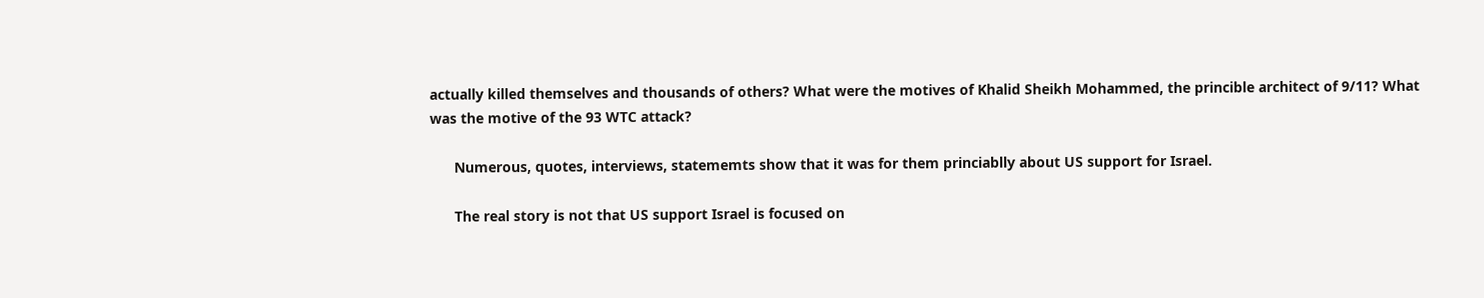actually killed themselves and thousands of others? What were the motives of Khalid Sheikh Mohammed, the princible architect of 9/11? What was the motive of the 93 WTC attack?

      Numerous, quotes, interviews, statememts show that it was for them princiablly about US support for Israel.

      The real story is not that US support Israel is focused on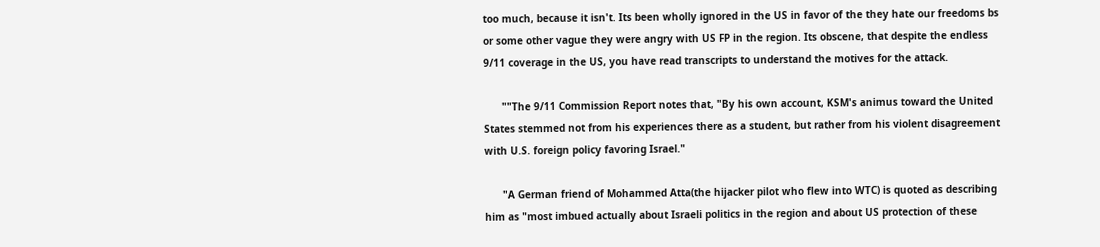too much, because it isn't. Its been wholly ignored in the US in favor of the they hate our freedoms bs or some other vague they were angry with US FP in the region. Its obscene, that despite the endless 9/11 coverage in the US, you have read transcripts to understand the motives for the attack.

      ""The 9/11 Commission Report notes that, "By his own account, KSM's animus toward the United States stemmed not from his experiences there as a student, but rather from his violent disagreement with U.S. foreign policy favoring Israel."

      "A German friend of Mohammed Atta(the hijacker pilot who flew into WTC) is quoted as describing him as "most imbued actually about Israeli politics in the region and about US protection of these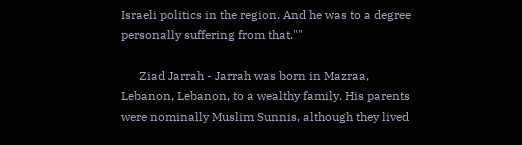Israeli politics in the region. And he was to a degree personally suffering from that.""

      Ziad Jarrah - Jarrah was born in Mazraa, Lebanon, Lebanon, to a wealthy family. His parents were nominally Muslim Sunnis, although they lived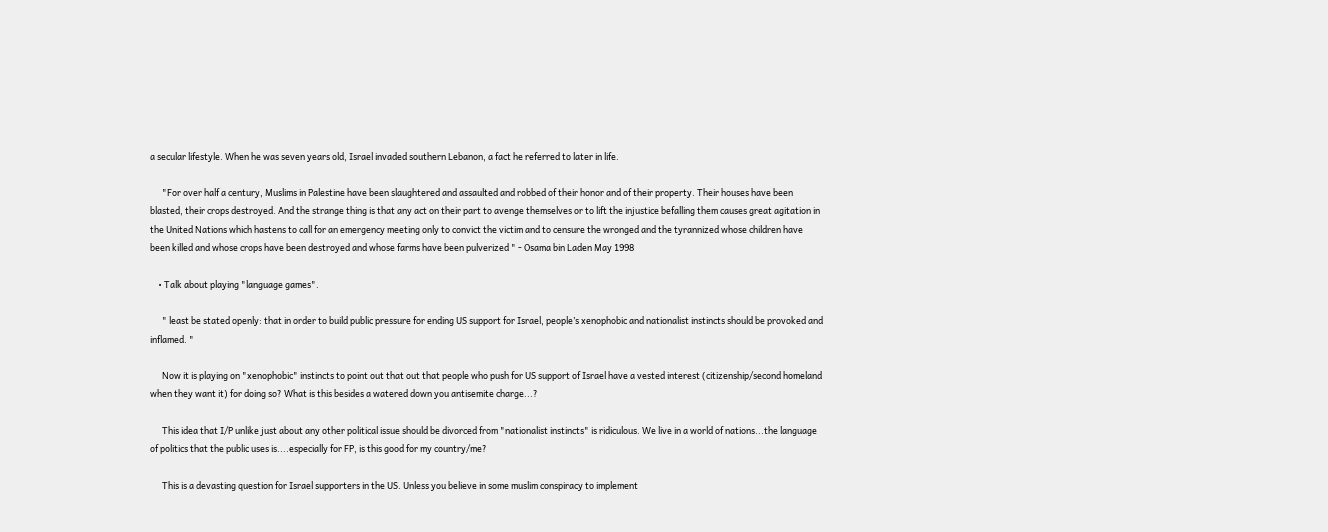a secular lifestyle. When he was seven years old, Israel invaded southern Lebanon, a fact he referred to later in life.

      "For over half a century, Muslims in Palestine have been slaughtered and assaulted and robbed of their honor and of their property. Their houses have been blasted, their crops destroyed. And the strange thing is that any act on their part to avenge themselves or to lift the injustice befalling them causes great agitation in the United Nations which hastens to call for an emergency meeting only to convict the victim and to censure the wronged and the tyrannized whose children have been killed and whose crops have been destroyed and whose farms have been pulverized " - Osama bin Laden May 1998

    • Talk about playing "language games".

      " least be stated openly: that in order to build public pressure for ending US support for Israel, people’s xenophobic and nationalist instincts should be provoked and inflamed. "

      Now it is playing on "xenophobic" instincts to point out that out that people who push for US support of Israel have a vested interest (citizenship/second homeland when they want it) for doing so? What is this besides a watered down you antisemite charge...?

      This idea that I/P unlike just about any other political issue should be divorced from "nationalist instincts" is ridiculous. We live in a world of nations...the language of politics that the public uses is....especially for FP, is this good for my country/me?

      This is a devasting question for Israel supporters in the US. Unless you believe in some muslim conspiracy to implement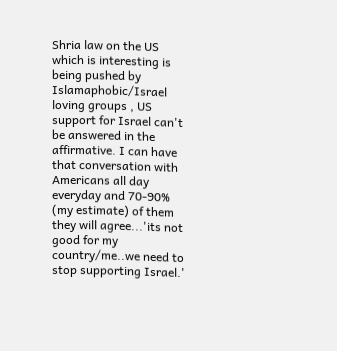Shria law on the US which is interesting is being pushed by Islamaphobic/Israel loving groups , US support for Israel can't be answered in the affirmative. I can have that conversation with Americans all day everyday and 70-90% (my estimate) of them they will agree...'its not good for my country/me..we need to stop supporting Israel.'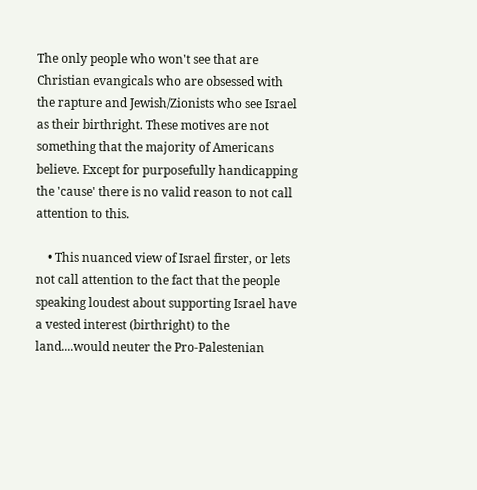The only people who won't see that are Christian evangicals who are obsessed with the rapture and Jewish/Zionists who see Israel as their birthright. These motives are not something that the majority of Americans believe. Except for purposefully handicapping the 'cause' there is no valid reason to not call attention to this.

    • This nuanced view of Israel firster, or lets not call attention to the fact that the people speaking loudest about supporting Israel have a vested interest (birthright) to the land....would neuter the Pro-Palestenian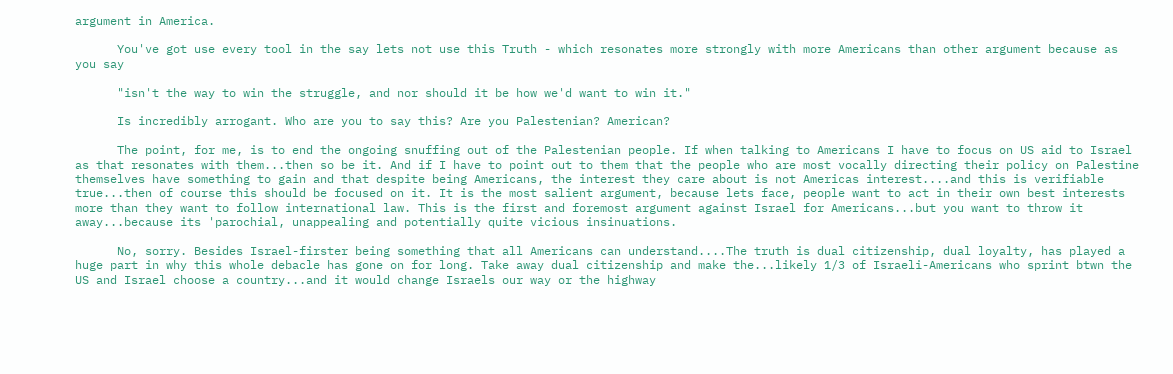argument in America.

      You've got use every tool in the say lets not use this Truth - which resonates more strongly with more Americans than other argument because as you say

      "isn't the way to win the struggle, and nor should it be how we'd want to win it."

      Is incredibly arrogant. Who are you to say this? Are you Palestenian? American?

      The point, for me, is to end the ongoing snuffing out of the Palestenian people. If when talking to Americans I have to focus on US aid to Israel as that resonates with them...then so be it. And if I have to point out to them that the people who are most vocally directing their policy on Palestine themselves have something to gain and that despite being Americans, the interest they care about is not Americas interest....and this is verifiable true...then of course this should be focused on it. It is the most salient argument, because lets face, people want to act in their own best interests more than they want to follow international law. This is the first and foremost argument against Israel for Americans...but you want to throw it away...because its 'parochial, unappealing and potentially quite vicious insinuations.

      No, sorry. Besides Israel-firster being something that all Americans can understand....The truth is dual citizenship, dual loyalty, has played a huge part in why this whole debacle has gone on for long. Take away dual citizenship and make the...likely 1/3 of Israeli-Americans who sprint btwn the US and Israel choose a country...and it would change Israels our way or the highway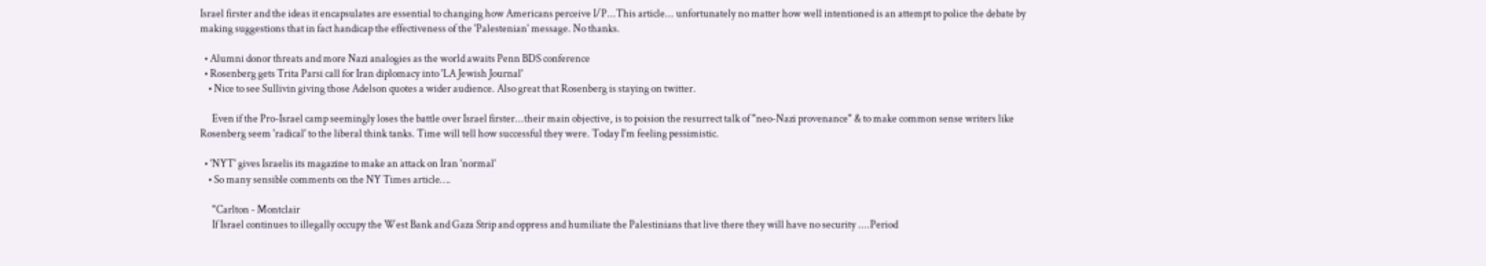Israel firster and the ideas it encapsulates are essential to changing how Americans perceive I/P...This article... unfortunately no matter how well intentioned is an attempt to police the debate by making suggestions that in fact handicap the effectiveness of the 'Palestenian' message. No thanks.

  • Alumni donor threats and more Nazi analogies as the world awaits Penn BDS conference
  • Rosenberg gets Trita Parsi call for Iran diplomacy into 'LA Jewish Journal'
    • Nice to see Sullivin giving those Adelson quotes a wider audience. Also great that Rosenberg is staying on twitter.

      Even if the Pro-Israel camp seemingly loses the battle over Israel firster...their main objective, is to poision the resurrect talk of "neo-Nazi provenance" & to make common sense writers like Rosenberg seem 'radical' to the liberal think tanks. Time will tell how successful they were. Today I'm feeling pessimistic.

  • 'NYT' gives Israelis its magazine to make an attack on Iran 'normal'
    • So many sensible comments on the NY Times article….

      "Carlton - Montclair
      If Israel continues to illegally occupy the West Bank and Gaza Strip and oppress and humiliate the Palestinians that live there they will have no security ....Period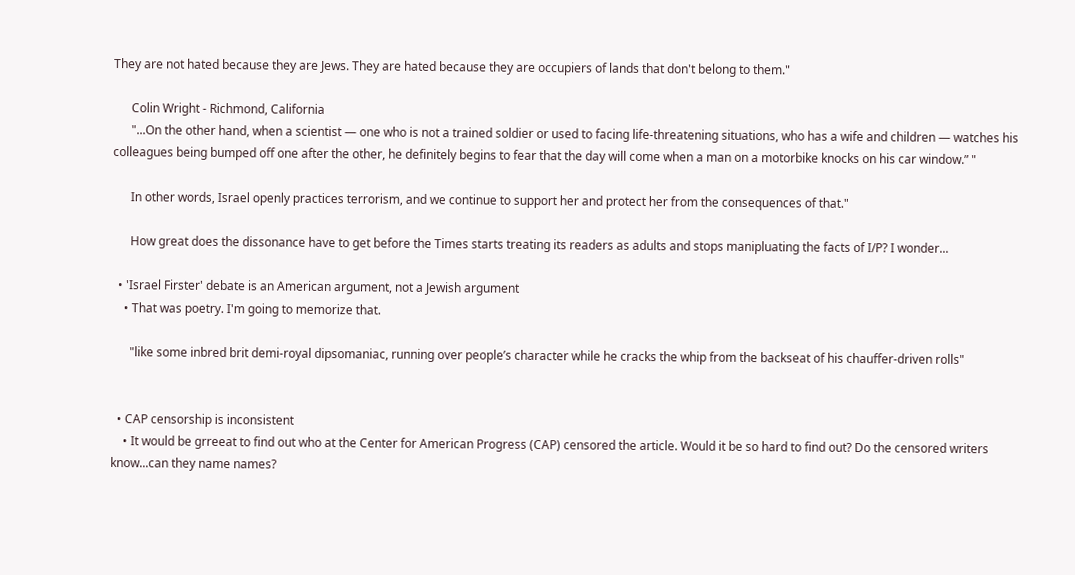They are not hated because they are Jews. They are hated because they are occupiers of lands that don't belong to them."

      Colin Wright - Richmond, California
      "...On the other hand, when a scientist — one who is not a trained soldier or used to facing life-threatening situations, who has a wife and children — watches his colleagues being bumped off one after the other, he definitely begins to fear that the day will come when a man on a motorbike knocks on his car window.” "

      In other words, Israel openly practices terrorism, and we continue to support her and protect her from the consequences of that."

      How great does the dissonance have to get before the Times starts treating its readers as adults and stops manipluating the facts of I/P? I wonder...

  • 'Israel Firster' debate is an American argument, not a Jewish argument
    • That was poetry. I'm going to memorize that.

      "like some inbred brit demi-royal dipsomaniac, running over people’s character while he cracks the whip from the backseat of his chauffer-driven rolls"


  • CAP censorship is inconsistent
    • It would be grreeat to find out who at the Center for American Progress (CAP) censored the article. Would it be so hard to find out? Do the censored writers know...can they name names?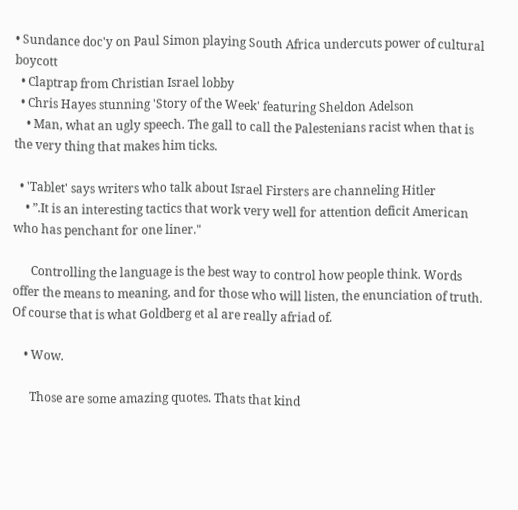• Sundance doc'y on Paul Simon playing South Africa undercuts power of cultural boycott
  • Claptrap from Christian Israel lobby
  • Chris Hayes stunning 'Story of the Week' featuring Sheldon Adelson
    • Man, what an ugly speech. The gall to call the Palestenians racist when that is the very thing that makes him ticks.

  • 'Tablet' says writers who talk about Israel Firsters are channeling Hitler
    • ”.It is an interesting tactics that work very well for attention deficit American who has penchant for one liner."

      Controlling the language is the best way to control how people think. Words offer the means to meaning, and for those who will listen, the enunciation of truth. Of course that is what Goldberg et al are really afriad of.

    • Wow.

      Those are some amazing quotes. Thats that kind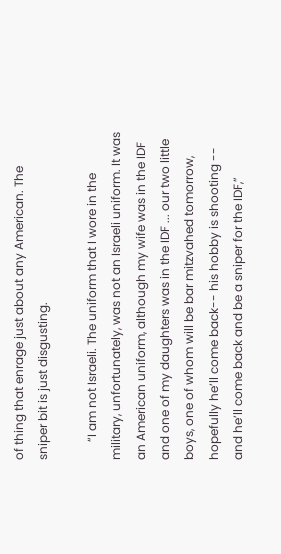of thing that enrage just about any American. The sniper bit is just disgusting.

      “I am not Israeli. The uniform that I wore in the military, unfortunately, was not an Israeli uniform. It was an American uniform, although my wife was in the IDF and one of my daughters was in the IDF ... our two little boys, one of whom will be bar mitzvahed tomorrow, hopefully he’ll come back-- his hobby is shooting -- and he’ll come back and be a sniper for the IDF,”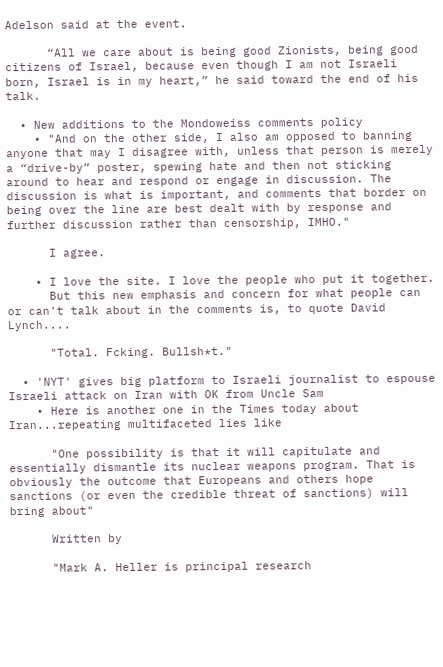Adelson said at the event.

      “All we care about is being good Zionists, being good citizens of Israel, because even though I am not Israeli born, Israel is in my heart,” he said toward the end of his talk.

  • New additions to the Mondoweiss comments policy
    • "And on the other side, I also am opposed to banning anyone that may I disagree with, unless that person is merely a “drive-by” poster, spewing hate and then not sticking around to hear and respond or engage in discussion. The discussion is what is important, and comments that border on being over the line are best dealt with by response and further discussion rather than censorship, IMHO."

      I agree.

    • I love the site. I love the people who put it together.
      But this new emphasis and concern for what people can or can't talk about in the comments is, to quote David Lynch....

      "Total. Fcking. Bullsh*t."

  • 'NYT' gives big platform to Israeli journalist to espouse Israeli attack on Iran with OK from Uncle Sam
    • Here is another one in the Times today about Iran...repeating multifaceted lies like

      "One possibility is that it will capitulate and essentially dismantle its nuclear weapons program. That is obviously the outcome that Europeans and others hope sanctions (or even the credible threat of sanctions) will bring about"

      Written by

      "Mark A. Heller is principal research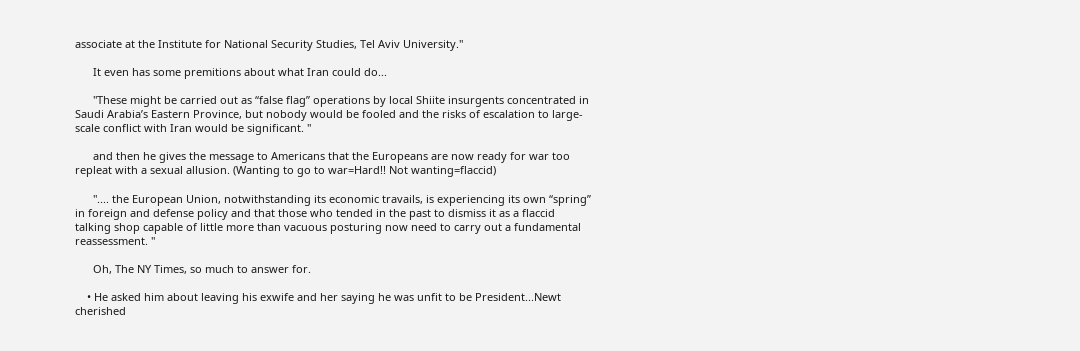associate at the Institute for National Security Studies, Tel Aviv University."

      It even has some premitions about what Iran could do...

      "These might be carried out as “false flag” operations by local Shiite insurgents concentrated in Saudi Arabia’s Eastern Province, but nobody would be fooled and the risks of escalation to large-scale conflict with Iran would be significant. "

      and then he gives the message to Americans that the Europeans are now ready for war too repleat with a sexual allusion. (Wanting to go to war=Hard!! Not wanting=flaccid)

      ".... the European Union, notwithstanding its economic travails, is experiencing its own “spring” in foreign and defense policy and that those who tended in the past to dismiss it as a flaccid talking shop capable of little more than vacuous posturing now need to carry out a fundamental reassessment. "

      Oh, The NY Times, so much to answer for.

    • He asked him about leaving his exwife and her saying he was unfit to be President...Newt cherished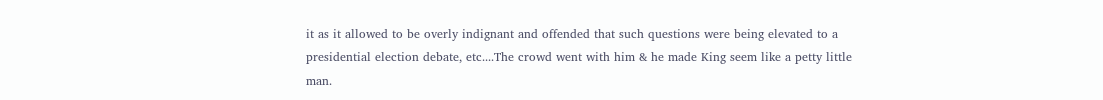it as it allowed to be overly indignant and offended that such questions were being elevated to a presidential election debate, etc....The crowd went with him & he made King seem like a petty little man.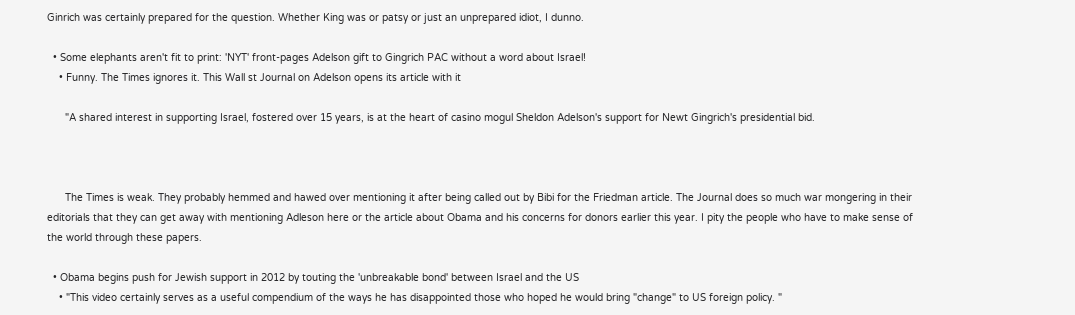Ginrich was certainly prepared for the question. Whether King was or patsy or just an unprepared idiot, I dunno.

  • Some elephants aren't fit to print: 'NYT' front-pages Adelson gift to Gingrich PAC without a word about Israel!
    • Funny. The Times ignores it. This Wall st Journal on Adelson opens its article with it

      "A shared interest in supporting Israel, fostered over 15 years, is at the heart of casino mogul Sheldon Adelson's support for Newt Gingrich's presidential bid.



      The Times is weak. They probably hemmed and hawed over mentioning it after being called out by Bibi for the Friedman article. The Journal does so much war mongering in their editorials that they can get away with mentioning Adleson here or the article about Obama and his concerns for donors earlier this year. I pity the people who have to make sense of the world through these papers.

  • Obama begins push for Jewish support in 2012 by touting the 'unbreakable bond' between Israel and the US
    • "This video certainly serves as a useful compendium of the ways he has disappointed those who hoped he would bring "change" to US foreign policy. "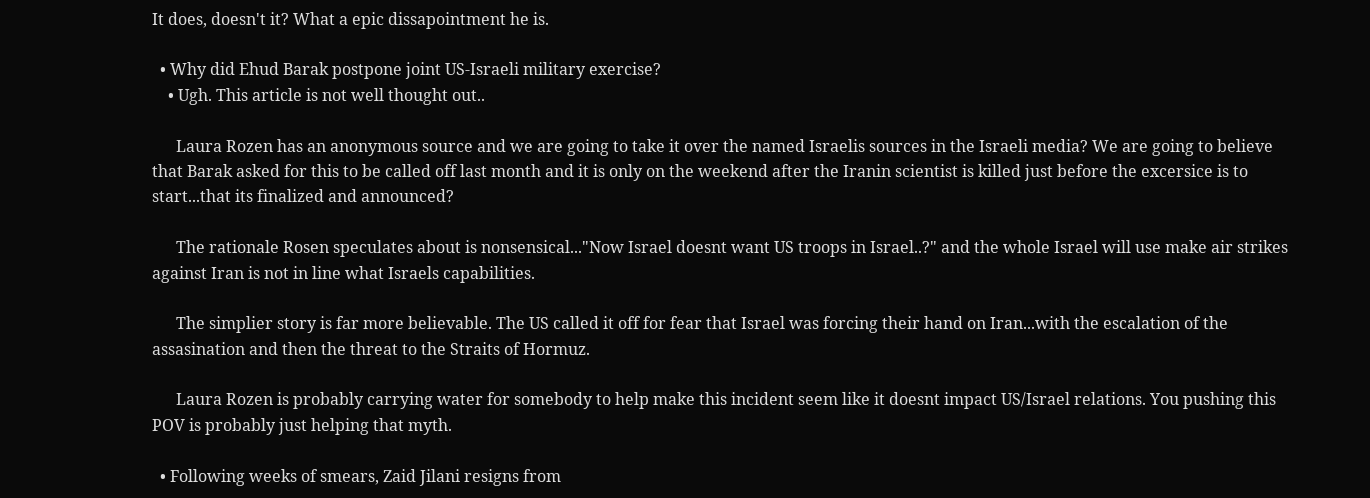It does, doesn't it? What a epic dissapointment he is.

  • Why did Ehud Barak postpone joint US-Israeli military exercise?
    • Ugh. This article is not well thought out..

      Laura Rozen has an anonymous source and we are going to take it over the named Israelis sources in the Israeli media? We are going to believe that Barak asked for this to be called off last month and it is only on the weekend after the Iranin scientist is killed just before the excersice is to start...that its finalized and announced?

      The rationale Rosen speculates about is nonsensical..."Now Israel doesnt want US troops in Israel..?" and the whole Israel will use make air strikes against Iran is not in line what Israels capabilities.

      The simplier story is far more believable. The US called it off for fear that Israel was forcing their hand on Iran...with the escalation of the assasination and then the threat to the Straits of Hormuz.

      Laura Rozen is probably carrying water for somebody to help make this incident seem like it doesnt impact US/Israel relations. You pushing this POV is probably just helping that myth.

  • Following weeks of smears, Zaid Jilani resigns from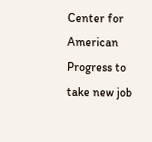Center for American Progress to take new job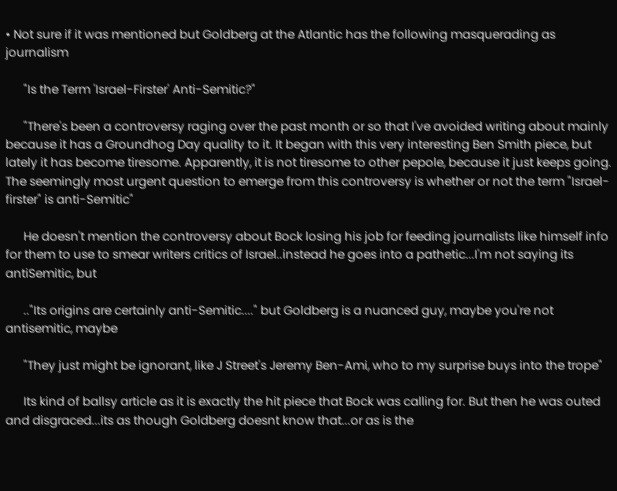• Not sure if it was mentioned but Goldberg at the Atlantic has the following masquerading as journalism

      "Is the Term 'Israel-Firster' Anti-Semitic?"

      "There's been a controversy raging over the past month or so that I've avoided writing about mainly because it has a Groundhog Day quality to it. It began with this very interesting Ben Smith piece, but lately it has become tiresome. Apparently, it is not tiresome to other pepole, because it just keeps going. The seemingly most urgent question to emerge from this controversy is whether or not the term "Israel-firster" is anti-Semitic"

      He doesn't mention the controversy about Bock losing his job for feeding journalists like himself info for them to use to smear writers critics of Israel..instead he goes into a pathetic...I'm not saying its antiSemitic, but

      .."Its origins are certainly anti-Semitic...." but Goldberg is a nuanced guy, maybe you're not antisemitic, maybe

      "They just might be ignorant, like J Street's Jeremy Ben-Ami, who to my surprise buys into the trope"

      Its kind of ballsy article as it is exactly the hit piece that Bock was calling for. But then he was outed and disgraced...its as though Goldberg doesnt know that...or as is the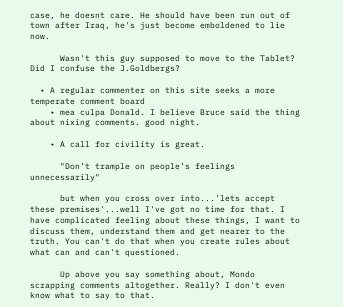case, he doesnt care. He should have been run out of town after Iraq, he's just become emboldened to lie now.

      Wasn't this guy supposed to move to the Tablet? Did I confuse the J.Goldbergs?

  • A regular commenter on this site seeks a more temperate comment board
    • mea culpa Donald. I believe Bruce said the thing about nixing comments. good night.

    • A call for civility is great.

      "Don’t trample on people’s feelings unnecessarily"

      but when you cross over into...'lets accept these premises'...well I've got no time for that. I have complicated feeling about these things, I want to discuss them, understand them and get nearer to the truth. You can't do that when you create rules about what can and can't questioned.

      Up above you say something about, Mondo scrapping comments altogether. Really? I don't even know what to say to that.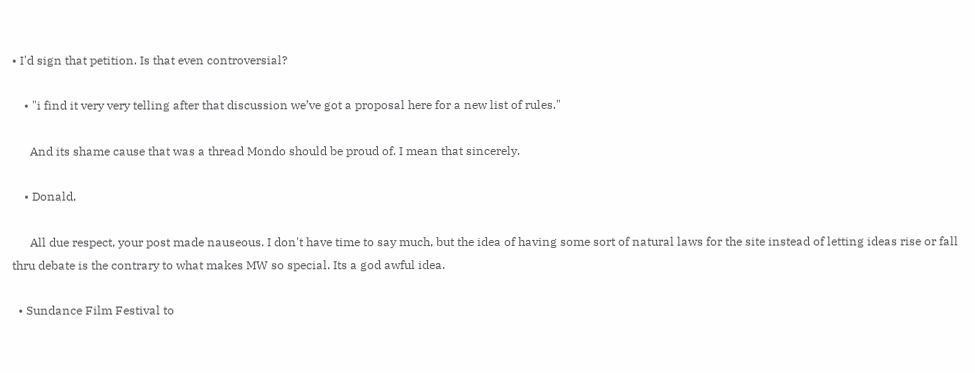• I'd sign that petition. Is that even controversial?

    • "i find it very very telling after that discussion we’ve got a proposal here for a new list of rules."

      And its shame cause that was a thread Mondo should be proud of. I mean that sincerely.

    • Donald,

      All due respect, your post made nauseous. I don't have time to say much, but the idea of having some sort of natural laws for the site instead of letting ideas rise or fall thru debate is the contrary to what makes MW so special. Its a god awful idea.

  • Sundance Film Festival to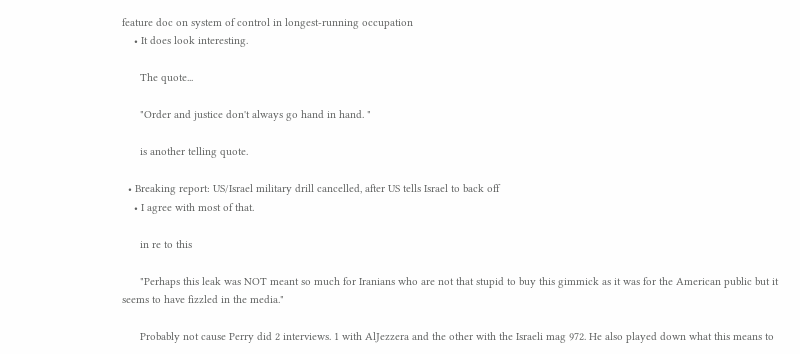feature doc on system of control in longest-running occupation
    • It does look interesting.

      The quote...

      "Order and justice don't always go hand in hand. "

      is another telling quote.

  • Breaking report: US/Israel military drill cancelled, after US tells Israel to back off
    • I agree with most of that.

      in re to this

      "Perhaps this leak was NOT meant so much for Iranians who are not that stupid to buy this gimmick as it was for the American public but it seems to have fizzled in the media."

      Probably not cause Perry did 2 interviews. 1 with AlJezzera and the other with the Israeli mag 972. He also played down what this means to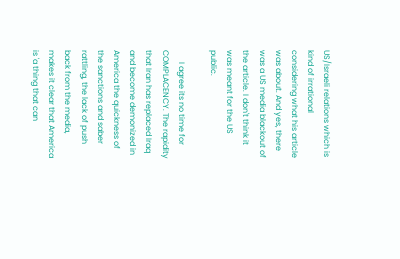US/Israeli relations which is kind of irrational considering what his article was about. And yes, there was a US media blackout of the article. I don't think it was meant for the US public.

      I agree its no time for COMPLACENCY. The rapidity that Iran has replaced Iraq and become demonized in America the quickness of the sanctions and saber rattling, the lack of push back from the media, makes it clear that America is 'a thing that can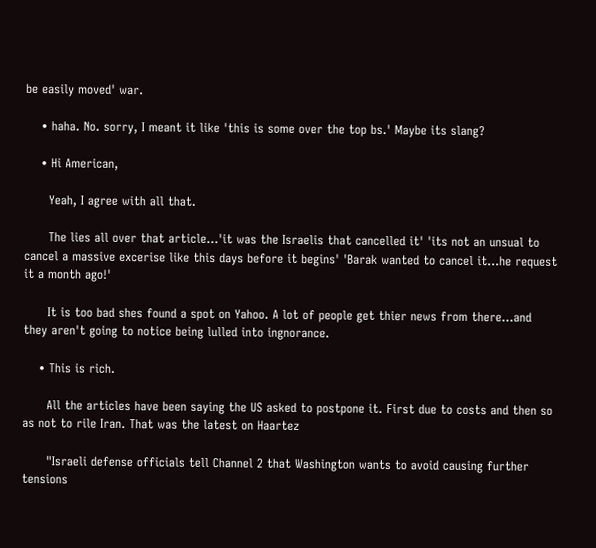be easily moved' war.

    • haha. No. sorry, I meant it like 'this is some over the top bs.' Maybe its slang?

    • Hi American,

      Yeah, I agree with all that.

      The lies all over that article...'it was the Israelis that cancelled it' 'its not an unsual to cancel a massive excerise like this days before it begins' 'Barak wanted to cancel it...he request it a month ago!'

      It is too bad shes found a spot on Yahoo. A lot of people get thier news from there...and they aren't going to notice being lulled into ingnorance.

    • This is rich.

      All the articles have been saying the US asked to postpone it. First due to costs and then so as not to rile Iran. That was the latest on Haartez

      "Israeli defense officials tell Channel 2 that Washington wants to avoid causing further tensions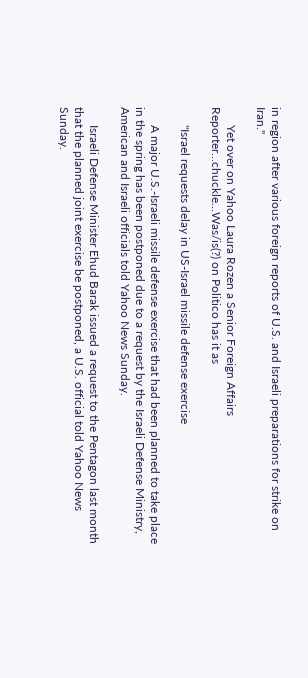in region after various foreign reports of U.S. and Israeli preparations for strike on Iran."

      Yet over on Yahoo Laura Rozen a Senior Foreign Affairs Reporter...chuckle...Was/is(?) on Politico has it as

      "Israel requests delay in US-Israel missile defense exercise

      A major U.S.-Israeli missile defense exercise that had been planned to take place in the spring has been postponed due to a request by the Israeli Defense Ministry, American and Israeli officials told Yahoo News Sunday.

      Israeli Defense Minister Ehud Barak issued a request to the Pentagon last month that the planned joint exercise be postponed, a U.S. official told Yahoo News Sunday.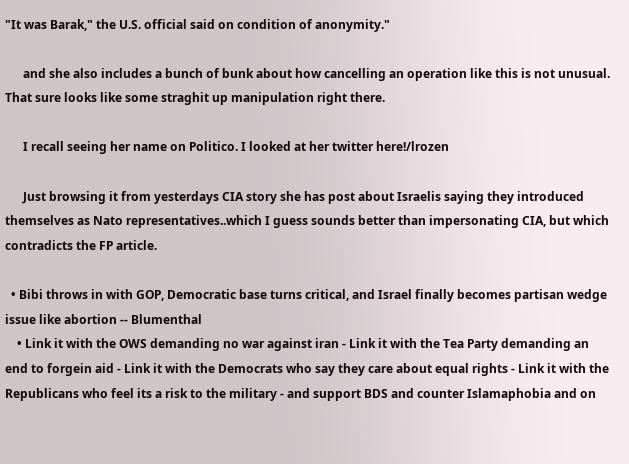"It was Barak," the U.S. official said on condition of anonymity."

      and she also includes a bunch of bunk about how cancelling an operation like this is not unusual. That sure looks like some straghit up manipulation right there.

      I recall seeing her name on Politico. I looked at her twitter here!/lrozen

      Just browsing it from yesterdays CIA story she has post about Israelis saying they introduced themselves as Nato representatives..which I guess sounds better than impersonating CIA, but which contradicts the FP article.

  • Bibi throws in with GOP, Democratic base turns critical, and Israel finally becomes partisan wedge issue like abortion -- Blumenthal
    • Link it with the OWS demanding no war against iran - Link it with the Tea Party demanding an end to forgein aid - Link it with the Democrats who say they care about equal rights - Link it with the Republicans who feel its a risk to the military - and support BDS and counter Islamaphobia and on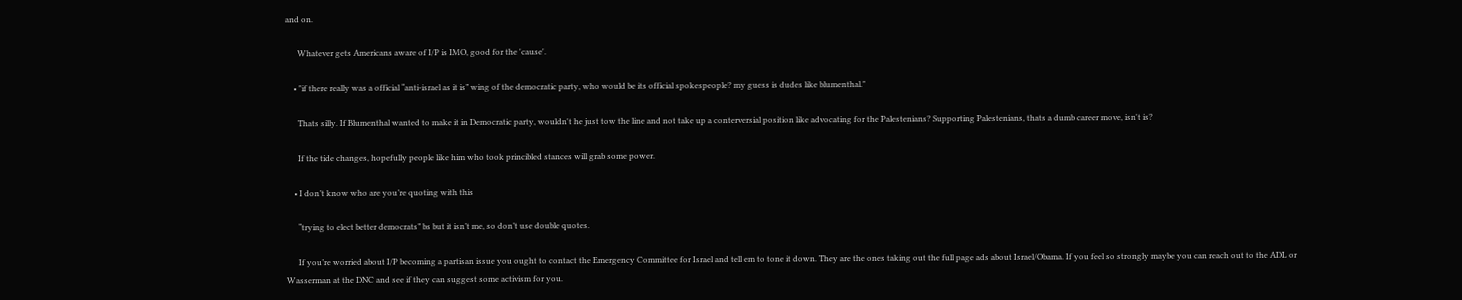and on.

      Whatever gets Americans aware of I/P is IMO, good for the 'cause'.

    • "if there really was a official “anti-israel as it is” wing of the democratic party, who would be its official spokespeople? my guess is dudes like blumenthal."

      Thats silly. If Blumenthal wanted to make it in Democratic party, wouldn't he just tow the line and not take up a conterversial position like advocating for the Palestenians? Supporting Palestenians, thats a dumb career move, isn't is?

      If the tide changes, hopefully people like him who took princibled stances will grab some power.

    • I don’t know who are you’re quoting with this

      “trying to elect better democrats” bs but it isn’t me, so don’t use double quotes.

      If you’re worried about I/P becoming a partisan issue you ought to contact the Emergency Committee for Israel and tell em to tone it down. They are the ones taking out the full page ads about Israel/Obama. If you feel so strongly maybe you can reach out to the ADL or Wasserman at the DNC and see if they can suggest some activism for you.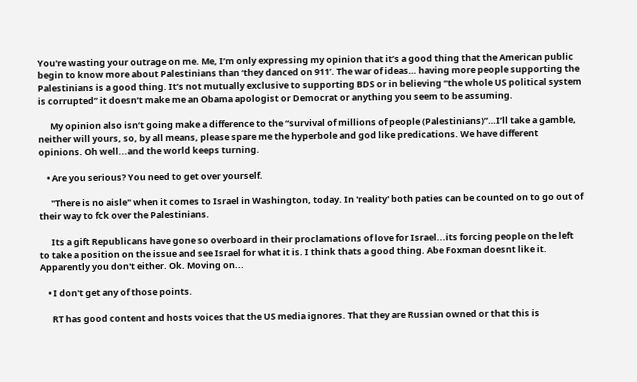You're wasting your outrage on me. Me, I’m only expressing my opinion that it’s a good thing that the American public begin to know more about Palestinians than ‘they danced on 911’. The war of ideas… having more people supporting the Palestinians is a good thing. It’s not mutually exclusive to supporting BDS or in believing “the whole US political system is corrupted” it doesn’t make me an Obama apologist or Democrat or anything you seem to be assuming.

      My opinion also isn’t going make a difference to the “survival of millions of people (Palestinians)”…I’ll take a gamble, neither will yours, so, by all means, please spare me the hyperbole and god like predications. We have different opinions. Oh well...and the world keeps turning.

    • Are you serious? You need to get over yourself.

      "There is no aisle" when it comes to Israel in Washington, today. In 'reality' both paties can be counted on to go out of their way to fck over the Palestinians.

      Its a gift Republicans have gone so overboard in their proclamations of love for Israel...its forcing people on the left to take a position on the issue and see Israel for what it is. I think thats a good thing. Abe Foxman doesnt like it. Apparently you don't either. Ok. Moving on...

    • I don't get any of those points.

      RT has good content and hosts voices that the US media ignores. That they are Russian owned or that this is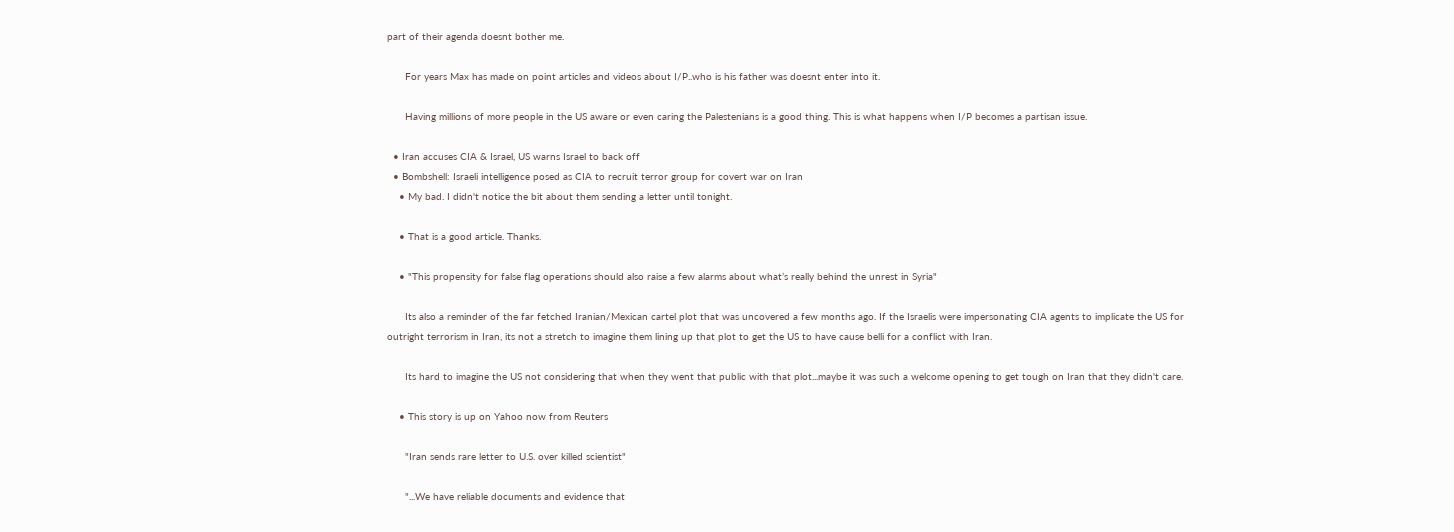part of their agenda doesnt bother me.

      For years Max has made on point articles and videos about I/P..who is his father was doesnt enter into it.

      Having millions of more people in the US aware or even caring the Palestenians is a good thing. This is what happens when I/P becomes a partisan issue.

  • Iran accuses CIA & Israel, US warns Israel to back off
  • Bombshell: Israeli intelligence posed as CIA to recruit terror group for covert war on Iran
    • My bad. I didn't notice the bit about them sending a letter until tonight.

    • That is a good article. Thanks.

    • "This propensity for false flag operations should also raise a few alarms about what’s really behind the unrest in Syria"

      Its also a reminder of the far fetched Iranian/Mexican cartel plot that was uncovered a few months ago. If the Israelis were impersonating CIA agents to implicate the US for outright terrorism in Iran, its not a stretch to imagine them lining up that plot to get the US to have cause belli for a conflict with Iran.

      Its hard to imagine the US not considering that when they went that public with that plot...maybe it was such a welcome opening to get tough on Iran that they didn't care.

    • This story is up on Yahoo now from Reuters

      "Iran sends rare letter to U.S. over killed scientist"

      "...We have reliable documents and evidence that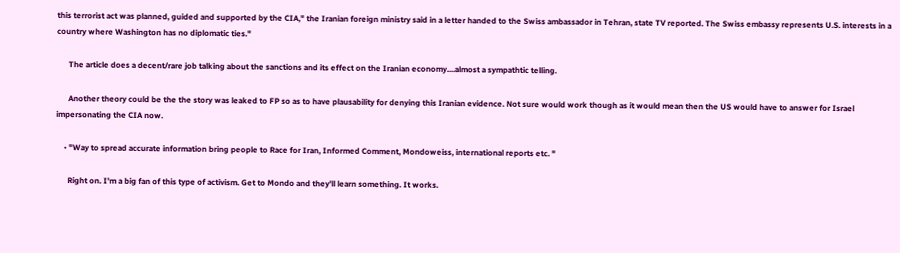this terrorist act was planned, guided and supported by the CIA," the Iranian foreign ministry said in a letter handed to the Swiss ambassador in Tehran, state TV reported. The Swiss embassy represents U.S. interests in a country where Washington has no diplomatic ties."

      The article does a decent/rare job talking about the sanctions and its effect on the Iranian economy....almost a sympathtic telling.

      Another theory could be the the story was leaked to FP so as to have plausability for denying this Iranian evidence. Not sure would work though as it would mean then the US would have to answer for Israel impersonating the CIA now.

    • "Way to spread accurate information bring people to Race for Iran, Informed Comment, Mondoweiss, international reports etc. "

      Right on. I'm a big fan of this type of activism. Get to Mondo and they'll learn something. It works.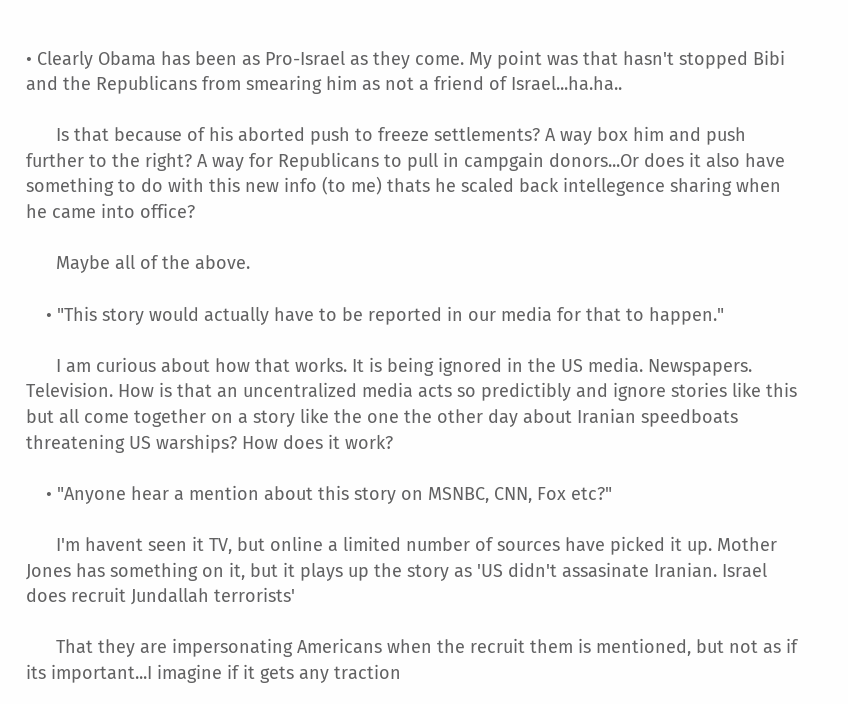• Clearly Obama has been as Pro-Israel as they come. My point was that hasn't stopped Bibi and the Republicans from smearing him as not a friend of Israel...ha.ha..

      Is that because of his aborted push to freeze settlements? A way box him and push further to the right? A way for Republicans to pull in campgain donors...Or does it also have something to do with this new info (to me) thats he scaled back intellegence sharing when he came into office?

      Maybe all of the above.

    • "This story would actually have to be reported in our media for that to happen."

      I am curious about how that works. It is being ignored in the US media. Newspapers. Television. How is that an uncentralized media acts so predictibly and ignore stories like this but all come together on a story like the one the other day about Iranian speedboats threatening US warships? How does it work?

    • "Anyone hear a mention about this story on MSNBC, CNN, Fox etc?"

      I'm havent seen it TV, but online a limited number of sources have picked it up. Mother Jones has something on it, but it plays up the story as 'US didn't assasinate Iranian. Israel does recruit Jundallah terrorists'

      That they are impersonating Americans when the recruit them is mentioned, but not as if its important...I imagine if it gets any traction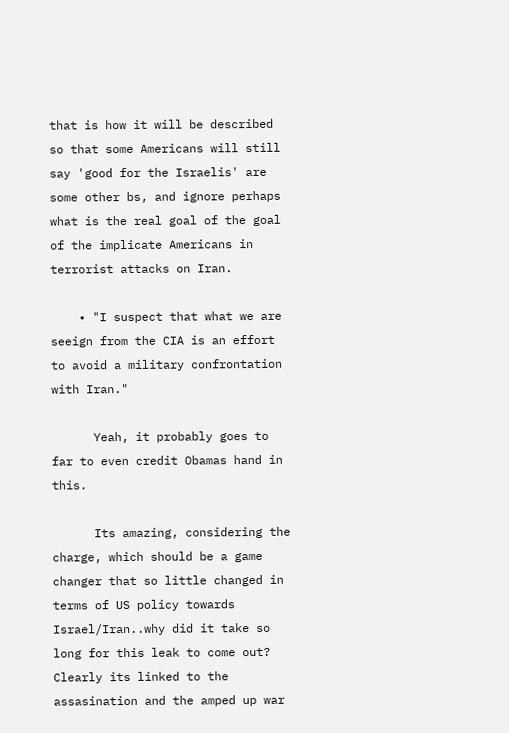that is how it will be described so that some Americans will still say 'good for the Israelis' are some other bs, and ignore perhaps what is the real goal of the goal of the implicate Americans in terrorist attacks on Iran.

    • "I suspect that what we are seeign from the CIA is an effort to avoid a military confrontation with Iran."

      Yeah, it probably goes to far to even credit Obamas hand in this.

      Its amazing, considering the charge, which should be a game changer that so little changed in terms of US policy towards Israel/Iran..why did it take so long for this leak to come out? Clearly its linked to the assasination and the amped up war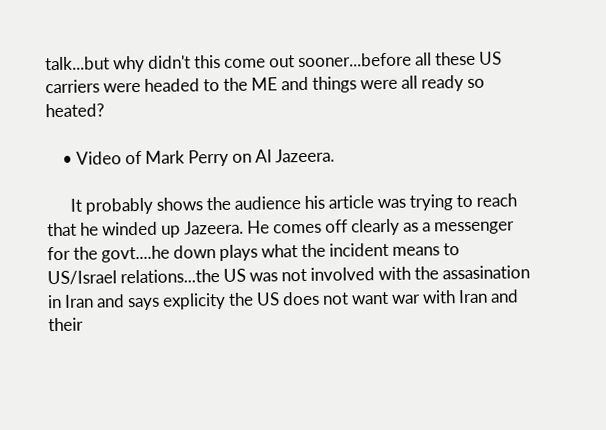talk...but why didn't this come out sooner...before all these US carriers were headed to the ME and things were all ready so heated?

    • Video of Mark Perry on Al Jazeera.

      It probably shows the audience his article was trying to reach that he winded up Jazeera. He comes off clearly as a messenger for the govt....he down plays what the incident means to US/Israel relations...the US was not involved with the assasination in Iran and says explicity the US does not want war with Iran and their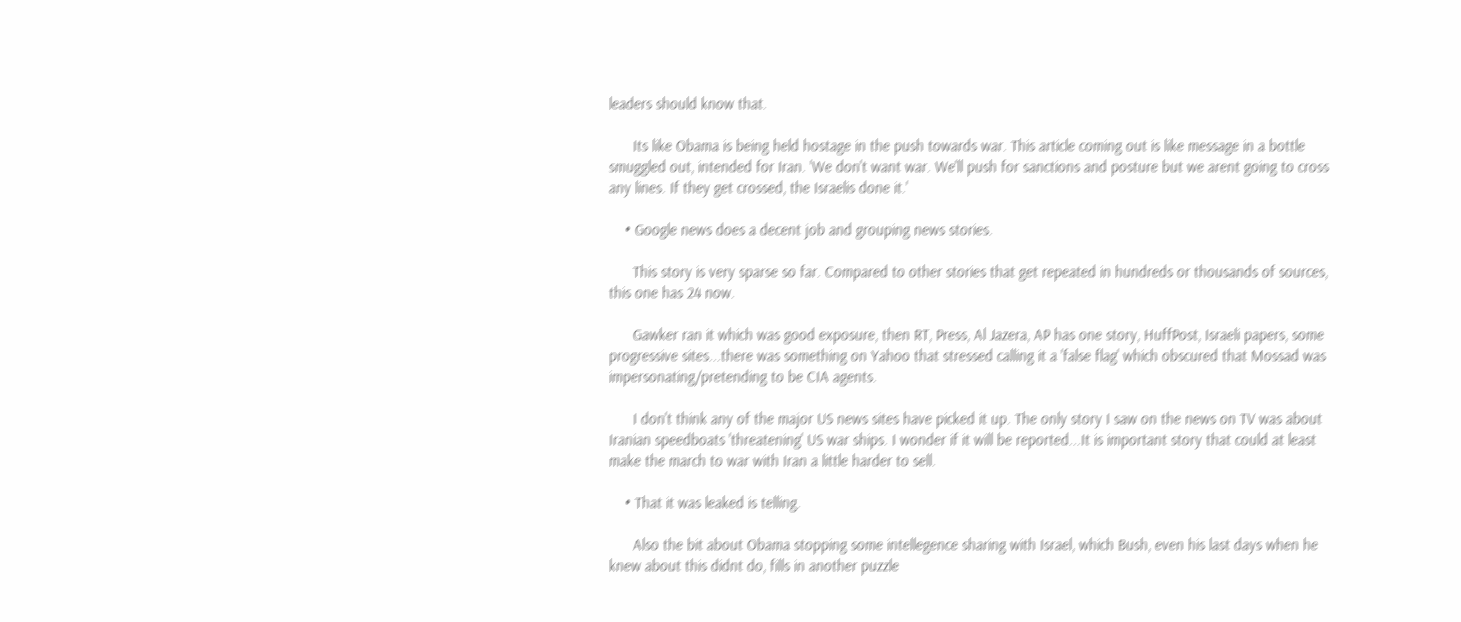leaders should know that.

      Its like Obama is being held hostage in the push towards war. This article coming out is like message in a bottle smuggled out, intended for Iran. 'We don't want war. We'll push for sanctions and posture but we arent going to cross any lines. If they get crossed, the Israelis done it.'

    • Google news does a decent job and grouping news stories.

      This story is very sparse so far. Compared to other stories that get repeated in hundreds or thousands of sources, this one has 24 now.

      Gawker ran it which was good exposure, then RT, Press, Al Jazera, AP has one story, HuffPost, Israeli papers, some progressive sites...there was something on Yahoo that stressed calling it a 'false flag' which obscured that Mossad was impersonating/pretending to be CIA agents.

      I don't think any of the major US news sites have picked it up. The only story I saw on the news on TV was about Iranian speedboats 'threatening' US war ships. I wonder if it will be reported...It is important story that could at least make the march to war with Iran a little harder to sell.

    • That it was leaked is telling.

      Also the bit about Obama stopping some intellegence sharing with Israel, which Bush, even his last days when he knew about this didnt do, fills in another puzzle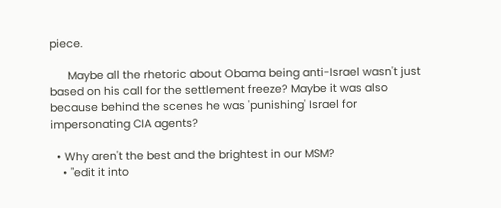piece.

      Maybe all the rhetoric about Obama being anti-Israel wasn't just based on his call for the settlement freeze? Maybe it was also because behind the scenes he was 'punishing' Israel for impersonating CIA agents?

  • Why aren't the best and the brightest in our MSM?
    • "edit it into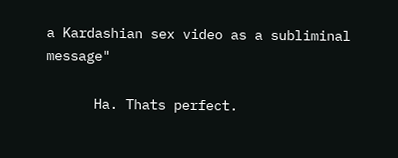a Kardashian sex video as a subliminal message"

      Ha. Thats perfect.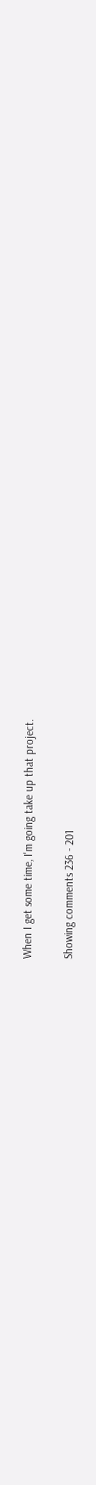When I get some time, I'm going take up that project.

Showing comments 236 - 201